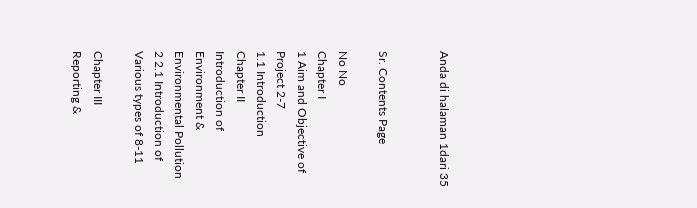Anda di halaman 1dari 35


Sr. Contents Page

No No
Chapter I
1 Aim and Objective of Project 2-7
1.1 Introduction
Chapter II
Introduction of Environment &
Environmental Pollution
2 2.1 Introduction of Various types of 8-11

Chapter III
Reporting &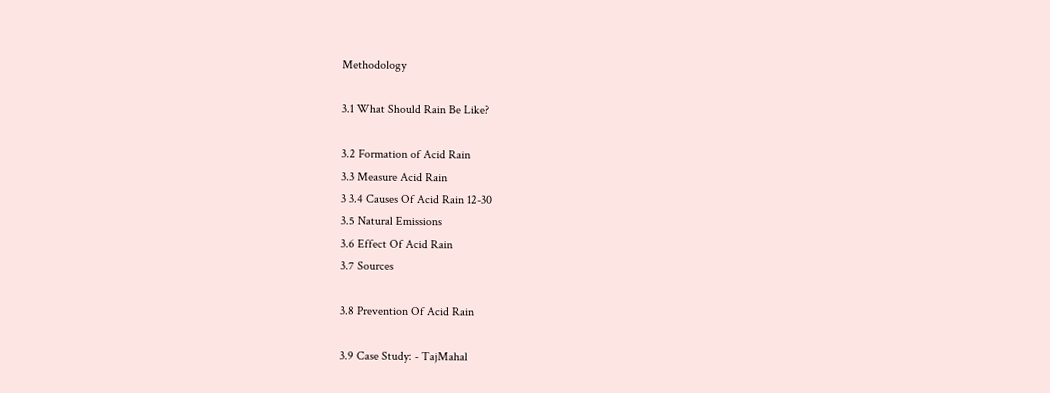Methodology

3.1 What Should Rain Be Like?

3.2 Formation of Acid Rain
3.3 Measure Acid Rain
3 3.4 Causes Of Acid Rain 12-30
3.5 Natural Emissions
3.6 Effect Of Acid Rain
3.7 Sources

3.8 Prevention Of Acid Rain

3.9 Case Study: - TajMahal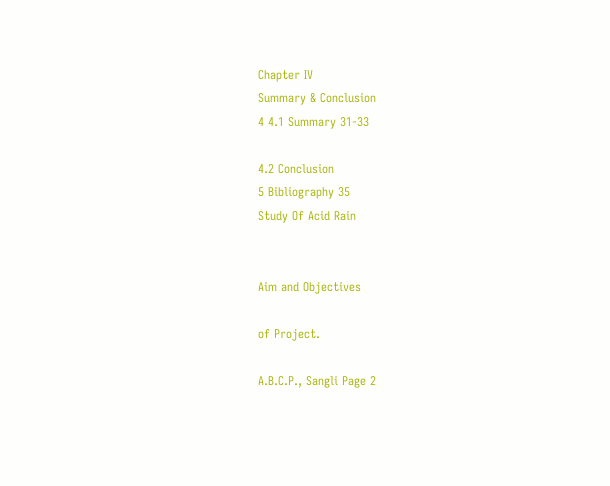Chapter IV
Summary & Conclusion
4 4.1 Summary 31-33

4.2 Conclusion
5 Bibliography 35
Study Of Acid Rain


Aim and Objectives

of Project.

A.B.C.P., Sangli Page 2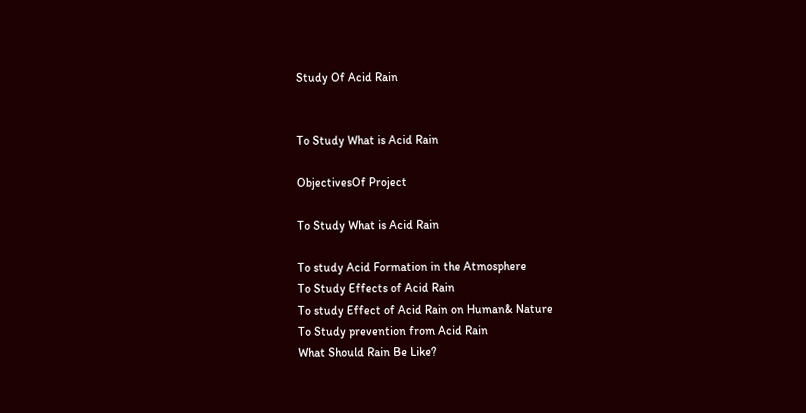Study Of Acid Rain


To Study What is Acid Rain

ObjectivesOf Project

To Study What is Acid Rain

To study Acid Formation in the Atmosphere
To Study Effects of Acid Rain
To study Effect of Acid Rain on Human& Nature
To Study prevention from Acid Rain
What Should Rain Be Like?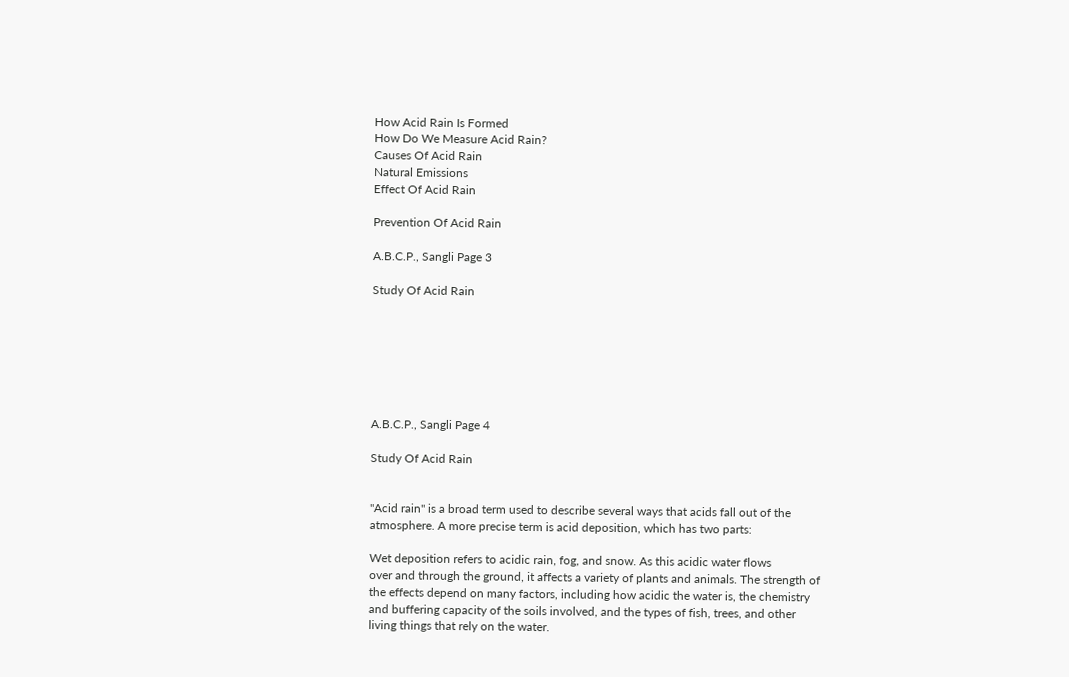How Acid Rain Is Formed
How Do We Measure Acid Rain?
Causes Of Acid Rain
Natural Emissions
Effect Of Acid Rain

Prevention Of Acid Rain

A.B.C.P., Sangli Page 3

Study Of Acid Rain







A.B.C.P., Sangli Page 4

Study Of Acid Rain


"Acid rain" is a broad term used to describe several ways that acids fall out of the
atmosphere. A more precise term is acid deposition, which has two parts:

Wet deposition refers to acidic rain, fog, and snow. As this acidic water flows
over and through the ground, it affects a variety of plants and animals. The strength of
the effects depend on many factors, including how acidic the water is, the chemistry
and buffering capacity of the soils involved, and the types of fish, trees, and other
living things that rely on the water.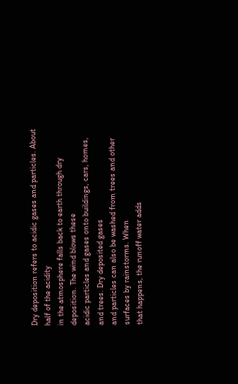Dry deposition refers to acidic gases and particles. About half of the acidity
in the atmosphere falls back to earth through dry deposition. The wind blows these
acidic particles and gases onto buildings, cars, homes, and trees. Dry deposited gases
and particles can also be washed from trees and other surfaces by rainstorms. When
that happens, the runoff water adds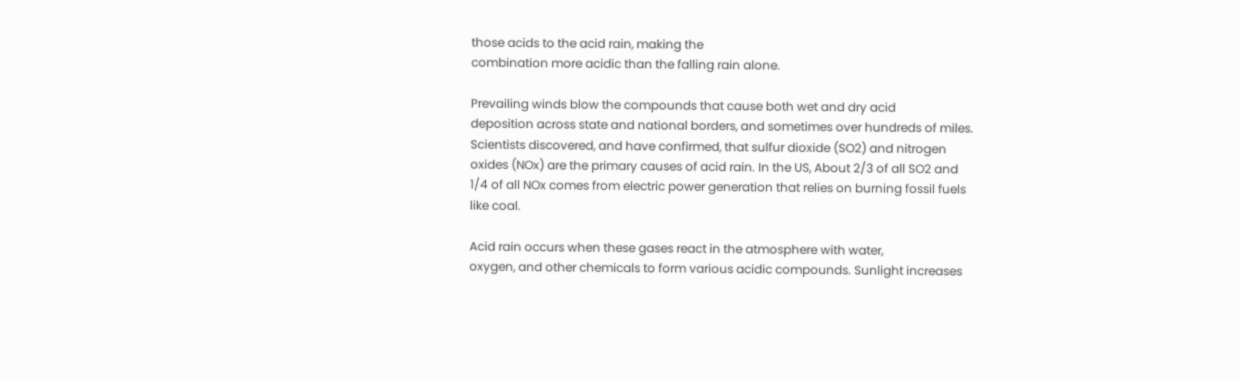those acids to the acid rain, making the
combination more acidic than the falling rain alone.

Prevailing winds blow the compounds that cause both wet and dry acid
deposition across state and national borders, and sometimes over hundreds of miles.
Scientists discovered, and have confirmed, that sulfur dioxide (SO2) and nitrogen
oxides (NOx) are the primary causes of acid rain. In the US, About 2/3 of all SO2 and
1/4 of all NOx comes from electric power generation that relies on burning fossil fuels
like coal.

Acid rain occurs when these gases react in the atmosphere with water,
oxygen, and other chemicals to form various acidic compounds. Sunlight increases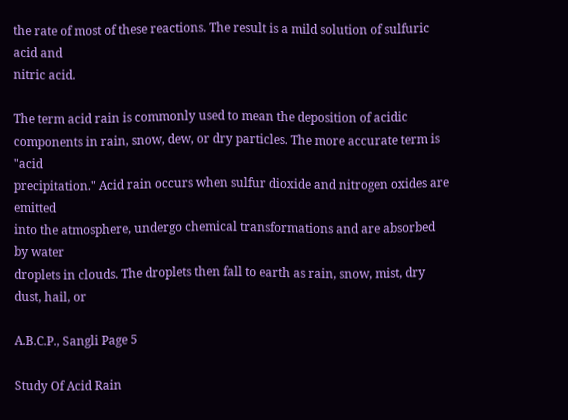the rate of most of these reactions. The result is a mild solution of sulfuric acid and
nitric acid.

The term acid rain is commonly used to mean the deposition of acidic
components in rain, snow, dew, or dry particles. The more accurate term is "acid
precipitation." Acid rain occurs when sulfur dioxide and nitrogen oxides are emitted
into the atmosphere, undergo chemical transformations and are absorbed by water
droplets in clouds. The droplets then fall to earth as rain, snow, mist, dry dust, hail, or

A.B.C.P., Sangli Page 5

Study Of Acid Rain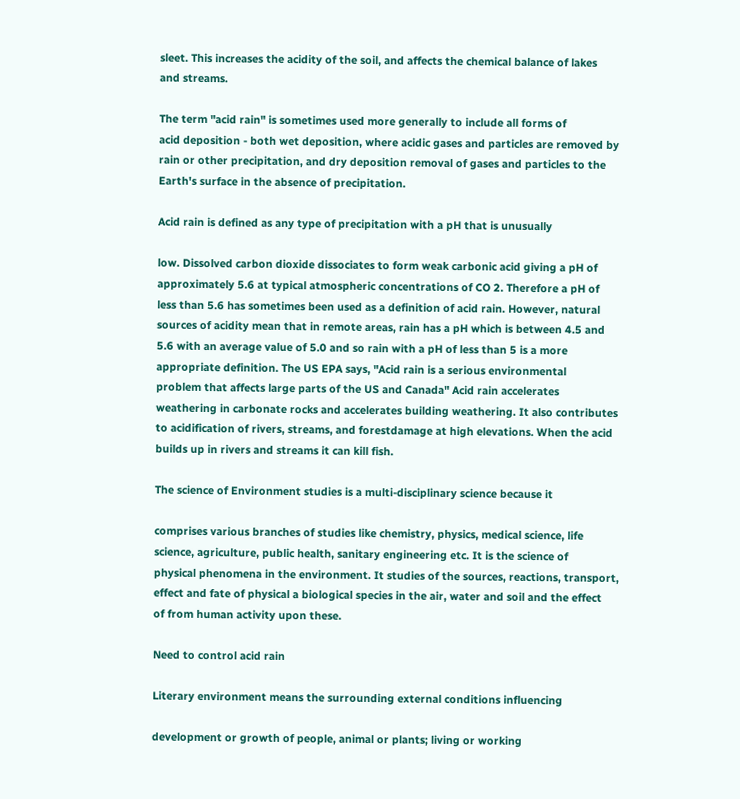sleet. This increases the acidity of the soil, and affects the chemical balance of lakes
and streams.

The term "acid rain" is sometimes used more generally to include all forms of
acid deposition - both wet deposition, where acidic gases and particles are removed by
rain or other precipitation, and dry deposition removal of gases and particles to the
Earth's surface in the absence of precipitation.

Acid rain is defined as any type of precipitation with a pH that is unusually

low. Dissolved carbon dioxide dissociates to form weak carbonic acid giving a pH of
approximately 5.6 at typical atmospheric concentrations of CO 2. Therefore a pH of
less than 5.6 has sometimes been used as a definition of acid rain. However, natural
sources of acidity mean that in remote areas, rain has a pH which is between 4.5 and
5.6 with an average value of 5.0 and so rain with a pH of less than 5 is a more
appropriate definition. The US EPA says, "Acid rain is a serious environmental
problem that affects large parts of the US and Canada" Acid rain accelerates
weathering in carbonate rocks and accelerates building weathering. It also contributes
to acidification of rivers, streams, and forestdamage at high elevations. When the acid
builds up in rivers and streams it can kill fish.

The science of Environment studies is a multi-disciplinary science because it

comprises various branches of studies like chemistry, physics, medical science, life
science, agriculture, public health, sanitary engineering etc. It is the science of
physical phenomena in the environment. It studies of the sources, reactions, transport,
effect and fate of physical a biological species in the air, water and soil and the effect
of from human activity upon these.

Need to control acid rain

Literary environment means the surrounding external conditions influencing

development or growth of people, animal or plants; living or working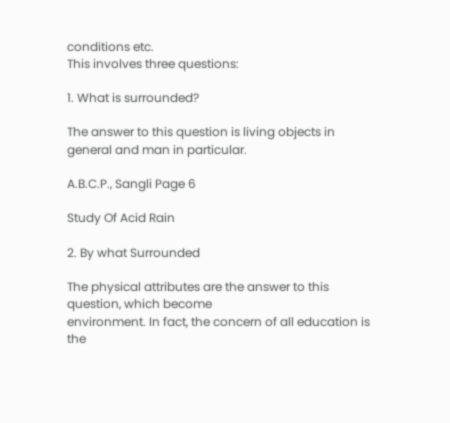conditions etc.
This involves three questions:

1. What is surrounded?

The answer to this question is living objects in general and man in particular.

A.B.C.P., Sangli Page 6

Study Of Acid Rain

2. By what Surrounded

The physical attributes are the answer to this question, which become
environment. In fact, the concern of all education is the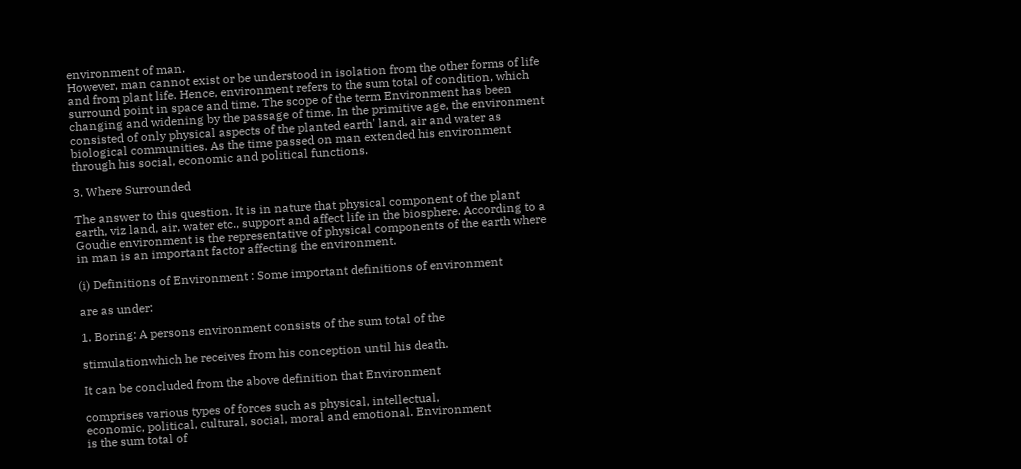environment of man.
However, man cannot exist or be understood in isolation from the other forms of life
and from plant life. Hence, environment refers to the sum total of condition, which
surround point in space and time. The scope of the term Environment has been
changing and widening by the passage of time. In the primitive age, the environment
consisted of only physical aspects of the planted earth' land, air and water as
biological communities. As the time passed on man extended his environment
through his social, economic and political functions.

3. Where Surrounded

The answer to this question. It is in nature that physical component of the plant
earth, viz land, air, water etc., support and affect life in the biosphere. According to a
Goudie environment is the representative of physical components of the earth where
in man is an important factor affecting the environment.

(i) Definitions of Environment : Some important definitions of environment

are as under:

1. Boring: A persons environment consists of the sum total of the

stimulationwhich he receives from his conception until his death.

It can be concluded from the above definition that Environment

comprises various types of forces such as physical, intellectual,
economic, political, cultural, social, moral and emotional. Environment
is the sum total of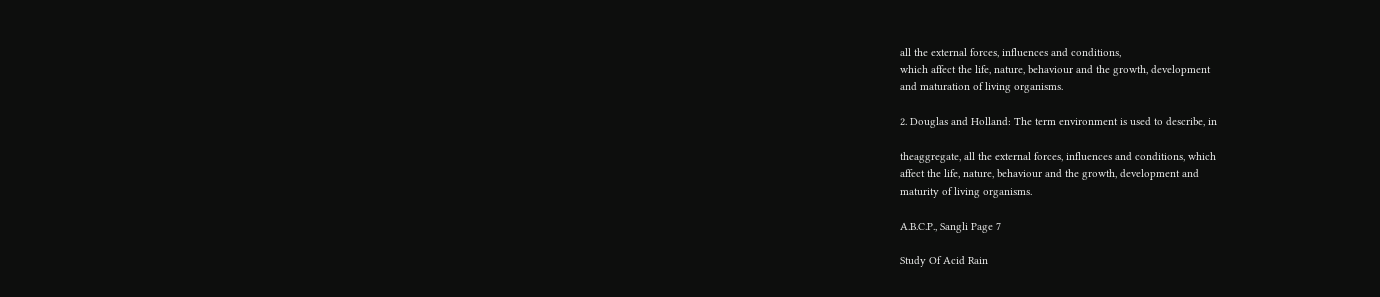all the external forces, influences and conditions,
which affect the life, nature, behaviour and the growth, development
and maturation of living organisms.

2. Douglas and Holland: The term environment is used to describe, in

theaggregate, all the external forces, influences and conditions, which
affect the life, nature, behaviour and the growth, development and
maturity of living organisms.

A.B.C.P., Sangli Page 7

Study Of Acid Rain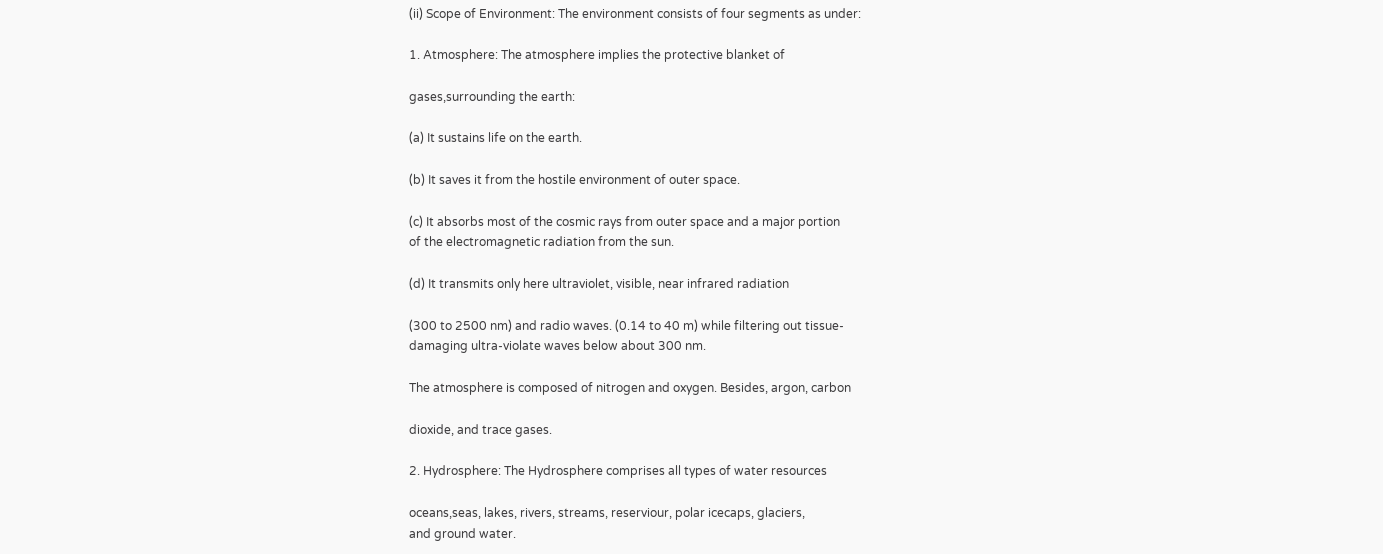(ii) Scope of Environment: The environment consists of four segments as under:

1. Atmosphere: The atmosphere implies the protective blanket of

gases,surrounding the earth:

(a) It sustains life on the earth.

(b) It saves it from the hostile environment of outer space.

(c) It absorbs most of the cosmic rays from outer space and a major portion
of the electromagnetic radiation from the sun.

(d) It transmits only here ultraviolet, visible, near infrared radiation

(300 to 2500 nm) and radio waves. (0.14 to 40 m) while filtering out tissue-
damaging ultra-violate waves below about 300 nm.

The atmosphere is composed of nitrogen and oxygen. Besides, argon, carbon

dioxide, and trace gases.

2. Hydrosphere: The Hydrosphere comprises all types of water resources

oceans,seas, lakes, rivers, streams, reserviour, polar icecaps, glaciers,
and ground water.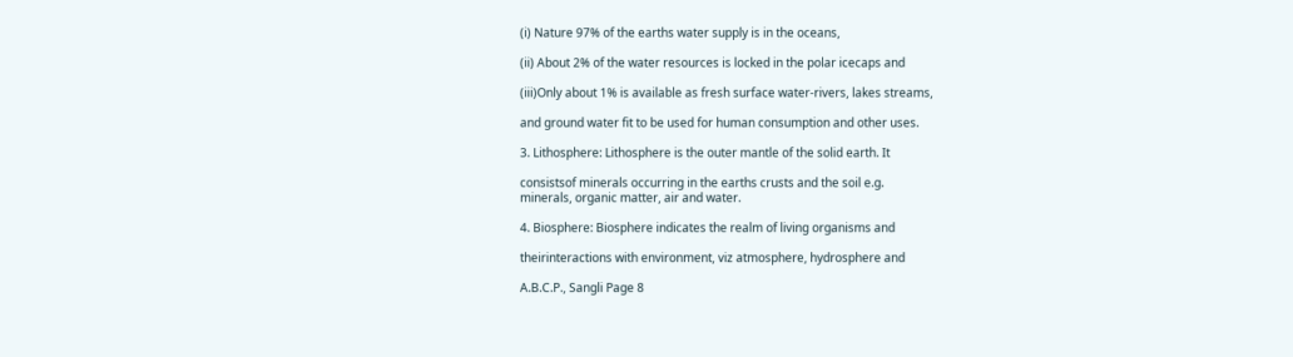(i) Nature 97% of the earths water supply is in the oceans,

(ii) About 2% of the water resources is locked in the polar icecaps and

(iii)Only about 1% is available as fresh surface water-rivers, lakes streams,

and ground water fit to be used for human consumption and other uses.

3. Lithosphere: Lithosphere is the outer mantle of the solid earth. It

consistsof minerals occurring in the earths crusts and the soil e.g.
minerals, organic matter, air and water.

4. Biosphere: Biosphere indicates the realm of living organisms and

theirinteractions with environment, viz atmosphere, hydrosphere and

A.B.C.P., Sangli Page 8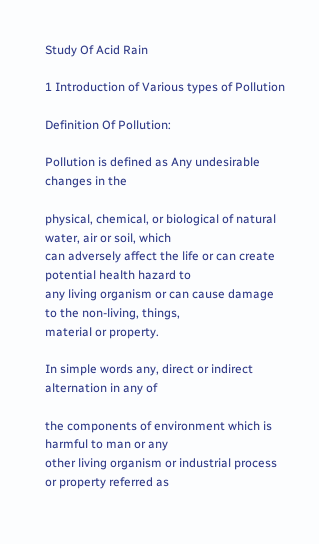Study Of Acid Rain

1 Introduction of Various types of Pollution

Definition Of Pollution:

Pollution is defined as Any undesirable changes in the

physical, chemical, or biological of natural water, air or soil, which
can adversely affect the life or can create potential health hazard to
any living organism or can cause damage to the non-living, things,
material or property.

In simple words any, direct or indirect alternation in any of

the components of environment which is harmful to man or any
other living organism or industrial process or property referred as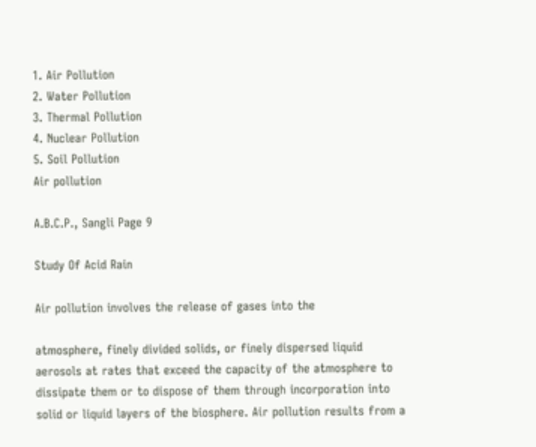1. Air Pollution
2. Water Pollution
3. Thermal Pollution
4. Nuclear Pollution
5. Soil Pollution
Air pollution

A.B.C.P., Sangli Page 9

Study Of Acid Rain

Air pollution involves the release of gases into the

atmosphere, finely divided solids, or finely dispersed liquid
aerosols at rates that exceed the capacity of the atmosphere to
dissipate them or to dispose of them through incorporation into
solid or liquid layers of the biosphere. Air pollution results from a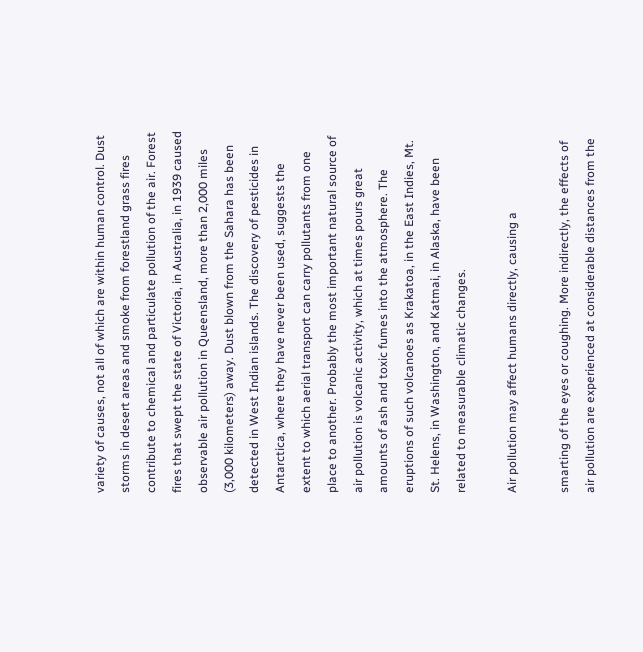variety of causes, not all of which are within human control. Dust
storms in desert areas and smoke from forestland grass fires
contribute to chemical and particulate pollution of the air. Forest
fires that swept the state of Victoria, in Australia, in 1939 caused
observable air pollution in Queensland, more than 2,000 miles
(3,000 kilometers) away. Dust blown from the Sahara has been
detected in West Indian islands. The discovery of pesticides in
Antarctica, where they have never been used, suggests the
extent to which aerial transport can carry pollutants from one
place to another. Probably the most important natural source of
air pollution is volcanic activity, which at times pours great
amounts of ash and toxic fumes into the atmosphere. The
eruptions of such volcanoes as Krakatoa, in the East Indies, Mt.
St. Helens, in Washington, and Katmai, in Alaska, have been
related to measurable climatic changes.

Air pollution may affect humans directly, causing a

smarting of the eyes or coughing. More indirectly, the effects of
air pollution are experienced at considerable distances from the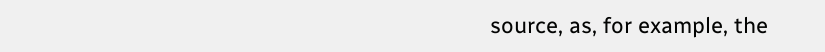source, as, for example, the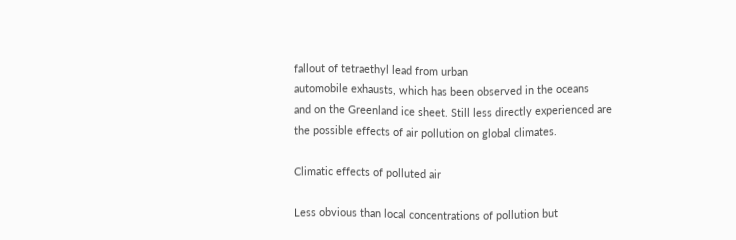fallout of tetraethyl lead from urban
automobile exhausts, which has been observed in the oceans
and on the Greenland ice sheet. Still less directly experienced are
the possible effects of air pollution on global climates.

Climatic effects of polluted air

Less obvious than local concentrations of pollution but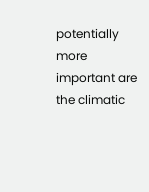potentially more important are the climatic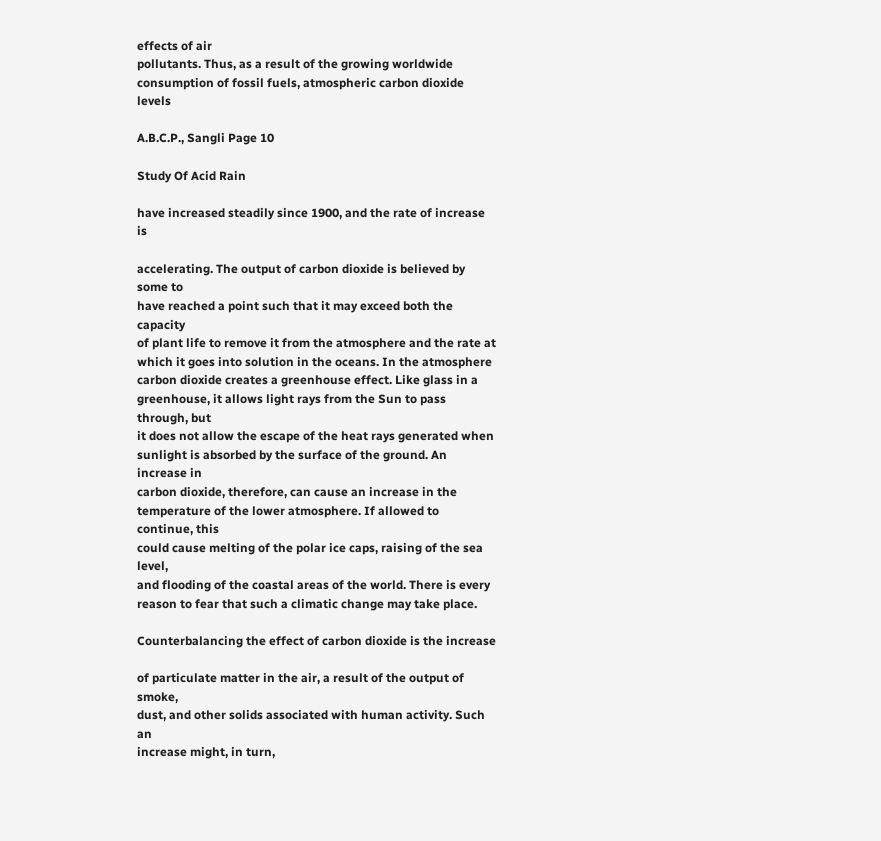effects of air
pollutants. Thus, as a result of the growing worldwide
consumption of fossil fuels, atmospheric carbon dioxide levels

A.B.C.P., Sangli Page 10

Study Of Acid Rain

have increased steadily since 1900, and the rate of increase is

accelerating. The output of carbon dioxide is believed by some to
have reached a point such that it may exceed both the capacity
of plant life to remove it from the atmosphere and the rate at
which it goes into solution in the oceans. In the atmosphere
carbon dioxide creates a greenhouse effect. Like glass in a
greenhouse, it allows light rays from the Sun to pass through, but
it does not allow the escape of the heat rays generated when
sunlight is absorbed by the surface of the ground. An increase in
carbon dioxide, therefore, can cause an increase in the
temperature of the lower atmosphere. If allowed to continue, this
could cause melting of the polar ice caps, raising of the sea level,
and flooding of the coastal areas of the world. There is every
reason to fear that such a climatic change may take place.

Counterbalancing the effect of carbon dioxide is the increase

of particulate matter in the air, a result of the output of smoke,
dust, and other solids associated with human activity. Such an
increase might, in turn,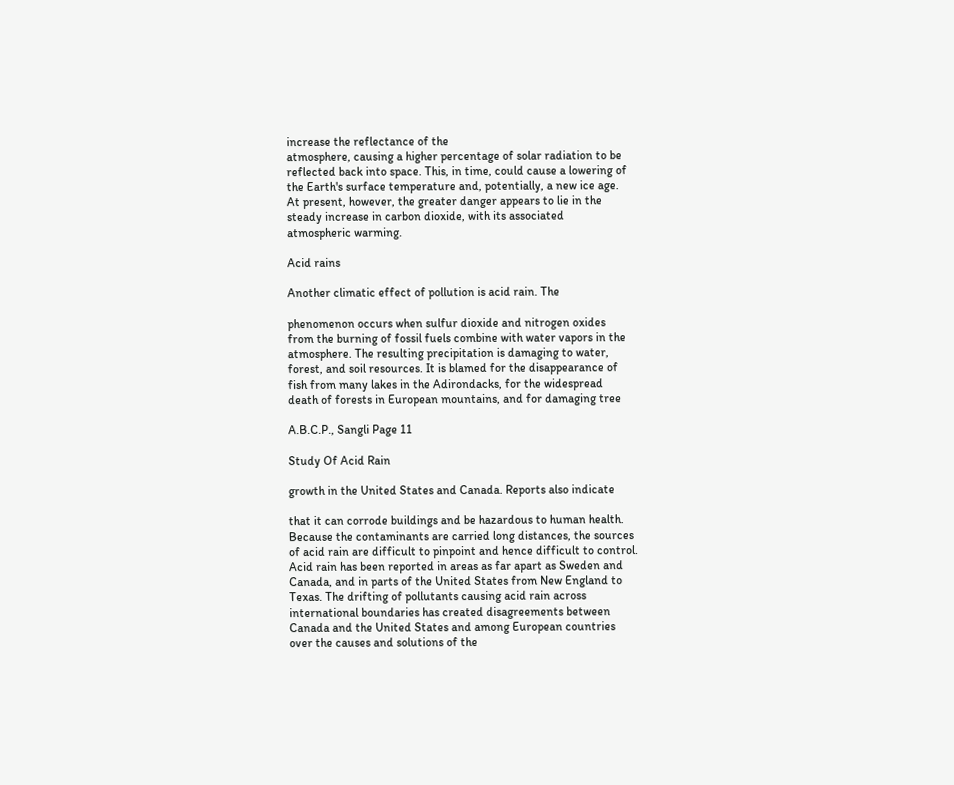increase the reflectance of the
atmosphere, causing a higher percentage of solar radiation to be
reflected back into space. This, in time, could cause a lowering of
the Earth's surface temperature and, potentially, a new ice age.
At present, however, the greater danger appears to lie in the
steady increase in carbon dioxide, with its associated
atmospheric warming.

Acid rains

Another climatic effect of pollution is acid rain. The

phenomenon occurs when sulfur dioxide and nitrogen oxides
from the burning of fossil fuels combine with water vapors in the
atmosphere. The resulting precipitation is damaging to water,
forest, and soil resources. It is blamed for the disappearance of
fish from many lakes in the Adirondacks, for the widespread
death of forests in European mountains, and for damaging tree

A.B.C.P., Sangli Page 11

Study Of Acid Rain

growth in the United States and Canada. Reports also indicate

that it can corrode buildings and be hazardous to human health.
Because the contaminants are carried long distances, the sources
of acid rain are difficult to pinpoint and hence difficult to control.
Acid rain has been reported in areas as far apart as Sweden and
Canada, and in parts of the United States from New England to
Texas. The drifting of pollutants causing acid rain across
international boundaries has created disagreements between
Canada and the United States and among European countries
over the causes and solutions of the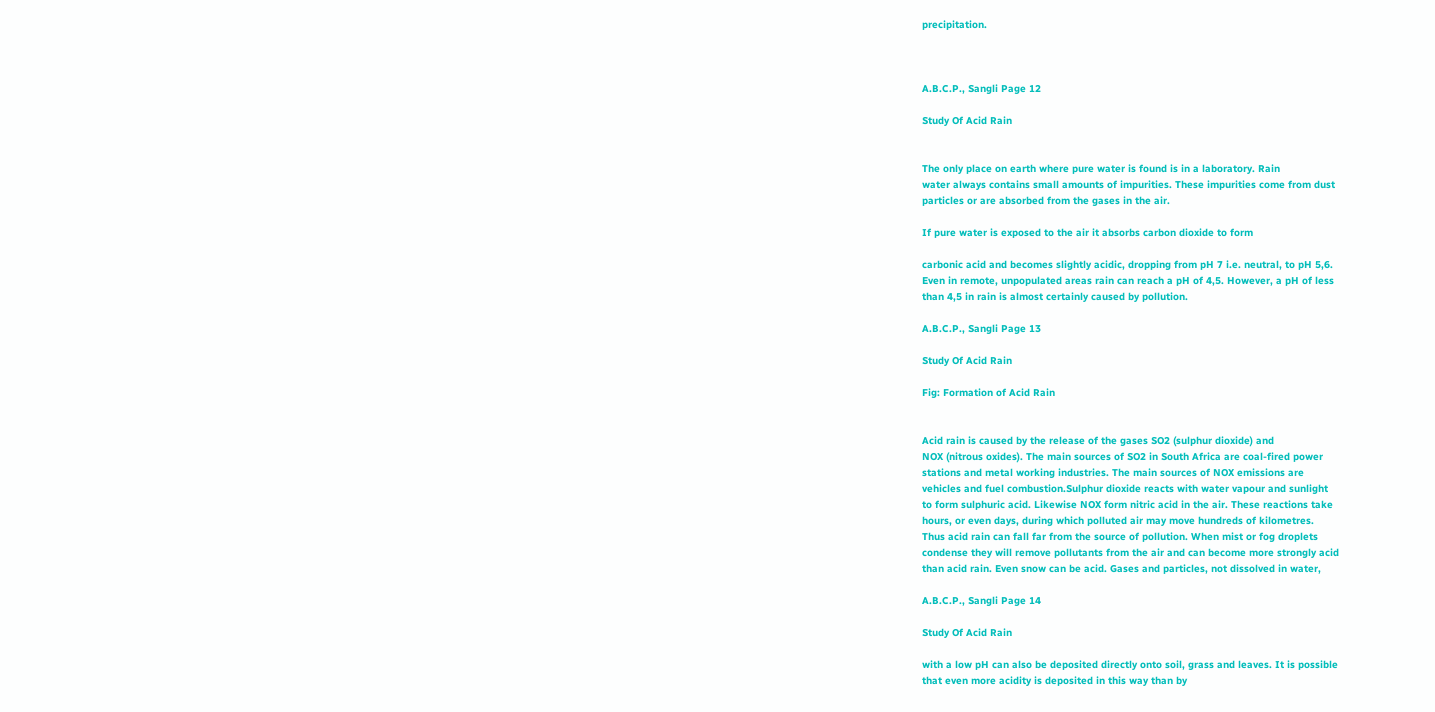precipitation.



A.B.C.P., Sangli Page 12

Study Of Acid Rain


The only place on earth where pure water is found is in a laboratory. Rain
water always contains small amounts of impurities. These impurities come from dust
particles or are absorbed from the gases in the air.

If pure water is exposed to the air it absorbs carbon dioxide to form

carbonic acid and becomes slightly acidic, dropping from pH 7 i.e. neutral, to pH 5,6.
Even in remote, unpopulated areas rain can reach a pH of 4,5. However, a pH of less
than 4,5 in rain is almost certainly caused by pollution.

A.B.C.P., Sangli Page 13

Study Of Acid Rain

Fig: Formation of Acid Rain


Acid rain is caused by the release of the gases SO2 (sulphur dioxide) and
NOX (nitrous oxides). The main sources of SO2 in South Africa are coal-fired power
stations and metal working industries. The main sources of NOX emissions are
vehicles and fuel combustion.Sulphur dioxide reacts with water vapour and sunlight
to form sulphuric acid. Likewise NOX form nitric acid in the air. These reactions take
hours, or even days, during which polluted air may move hundreds of kilometres.
Thus acid rain can fall far from the source of pollution. When mist or fog droplets
condense they will remove pollutants from the air and can become more strongly acid
than acid rain. Even snow can be acid. Gases and particles, not dissolved in water,

A.B.C.P., Sangli Page 14

Study Of Acid Rain

with a low pH can also be deposited directly onto soil, grass and leaves. It is possible
that even more acidity is deposited in this way than by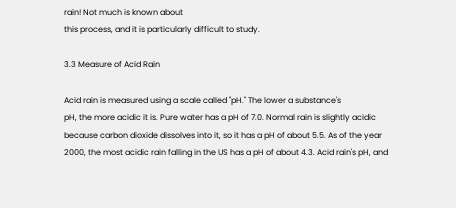rain! Not much is known about
this process, and it is particularly difficult to study.

3.3 Measure of Acid Rain

Acid rain is measured using a scale called "pH." The lower a substance's
pH, the more acidic it is. Pure water has a pH of 7.0. Normal rain is slightly acidic
because carbon dioxide dissolves into it, so it has a pH of about 5.5. As of the year
2000, the most acidic rain falling in the US has a pH of about 4.3. Acid rain's pH, and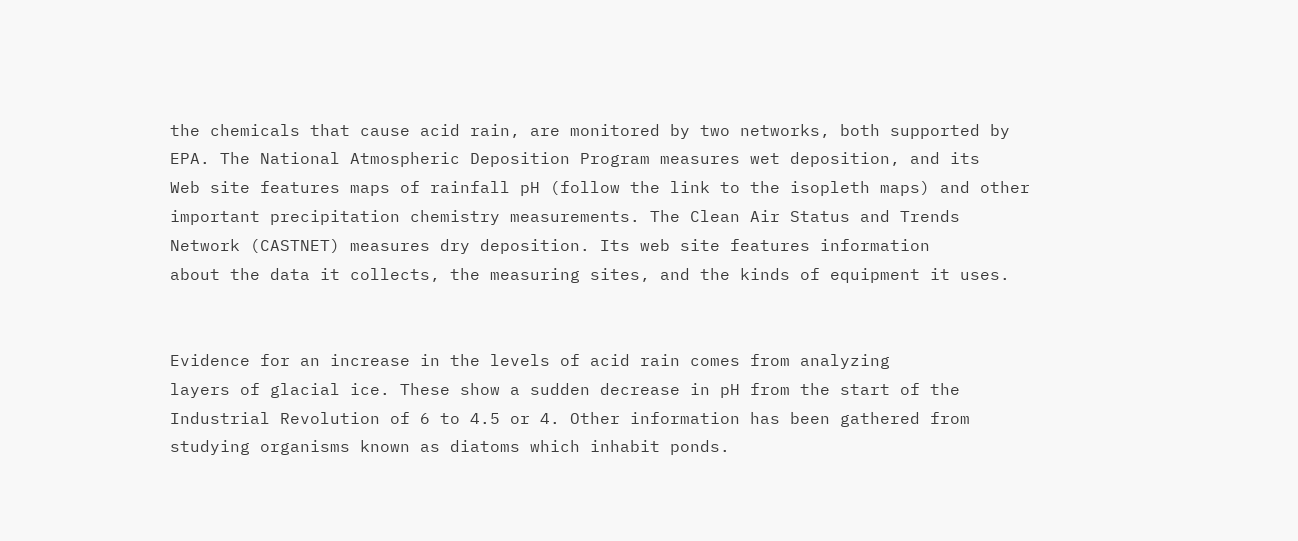the chemicals that cause acid rain, are monitored by two networks, both supported by
EPA. The National Atmospheric Deposition Program measures wet deposition, and its
Web site features maps of rainfall pH (follow the link to the isopleth maps) and other
important precipitation chemistry measurements. The Clean Air Status and Trends
Network (CASTNET) measures dry deposition. Its web site features information
about the data it collects, the measuring sites, and the kinds of equipment it uses.


Evidence for an increase in the levels of acid rain comes from analyzing
layers of glacial ice. These show a sudden decrease in pH from the start of the
Industrial Revolution of 6 to 4.5 or 4. Other information has been gathered from
studying organisms known as diatoms which inhabit ponds.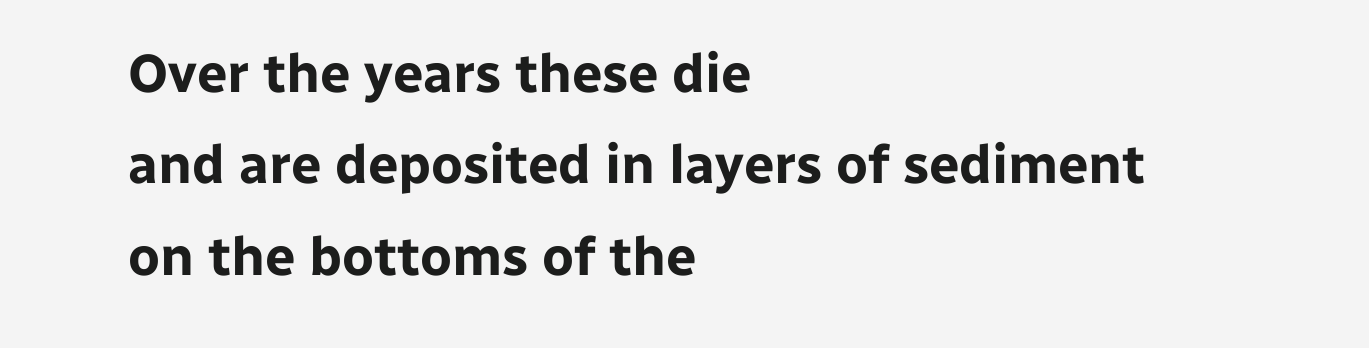Over the years these die
and are deposited in layers of sediment on the bottoms of the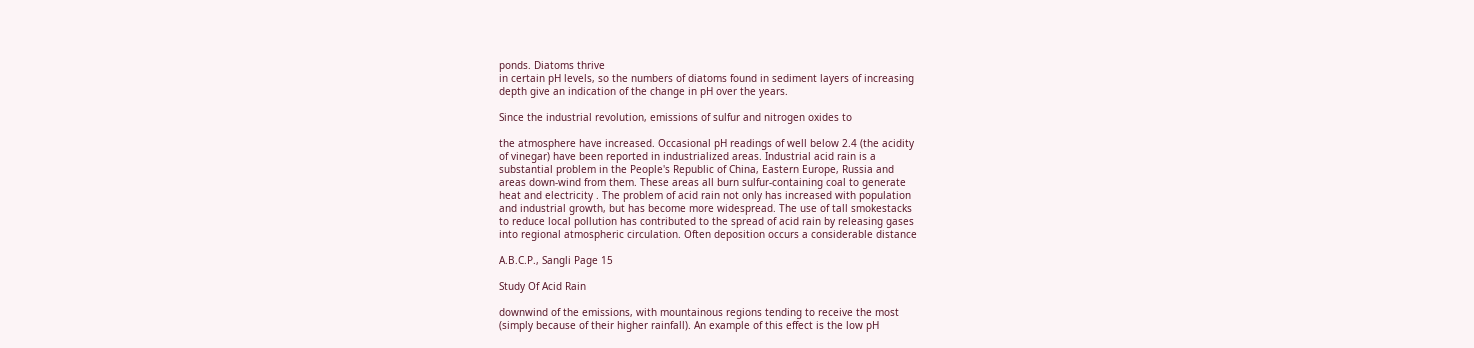ponds. Diatoms thrive
in certain pH levels, so the numbers of diatoms found in sediment layers of increasing
depth give an indication of the change in pH over the years.

Since the industrial revolution, emissions of sulfur and nitrogen oxides to

the atmosphere have increased. Occasional pH readings of well below 2.4 (the acidity
of vinegar) have been reported in industrialized areas. Industrial acid rain is a
substantial problem in the People's Republic of China, Eastern Europe, Russia and
areas down-wind from them. These areas all burn sulfur-containing coal to generate
heat and electricity . The problem of acid rain not only has increased with population
and industrial growth, but has become more widespread. The use of tall smokestacks
to reduce local pollution has contributed to the spread of acid rain by releasing gases
into regional atmospheric circulation. Often deposition occurs a considerable distance

A.B.C.P., Sangli Page 15

Study Of Acid Rain

downwind of the emissions, with mountainous regions tending to receive the most
(simply because of their higher rainfall). An example of this effect is the low pH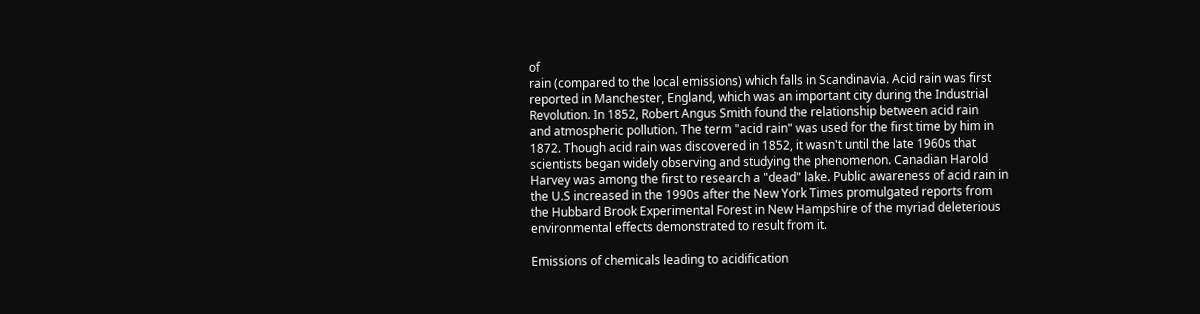of
rain (compared to the local emissions) which falls in Scandinavia. Acid rain was first
reported in Manchester, England, which was an important city during the Industrial
Revolution. In 1852, Robert Angus Smith found the relationship between acid rain
and atmospheric pollution. The term "acid rain" was used for the first time by him in
1872. Though acid rain was discovered in 1852, it wasn't until the late 1960s that
scientists began widely observing and studying the phenomenon. Canadian Harold
Harvey was among the first to research a "dead" lake. Public awareness of acid rain in
the U.S increased in the 1990s after the New York Times promulgated reports from
the Hubbard Brook Experimental Forest in New Hampshire of the myriad deleterious
environmental effects demonstrated to result from it.

Emissions of chemicals leading to acidification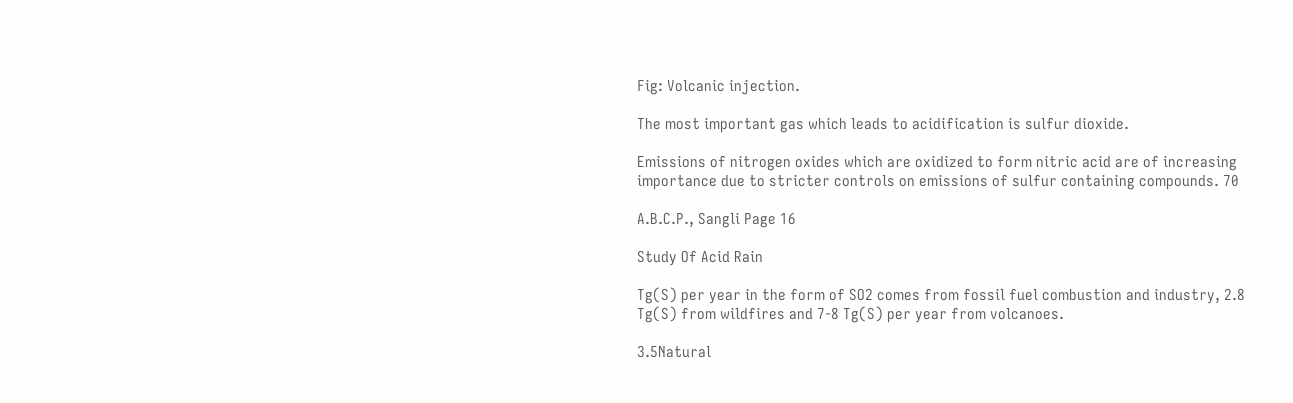Fig: Volcanic injection.

The most important gas which leads to acidification is sulfur dioxide.

Emissions of nitrogen oxides which are oxidized to form nitric acid are of increasing
importance due to stricter controls on emissions of sulfur containing compounds. 70

A.B.C.P., Sangli Page 16

Study Of Acid Rain

Tg(S) per year in the form of SO2 comes from fossil fuel combustion and industry, 2.8
Tg(S) from wildfires and 7-8 Tg(S) per year from volcanoes.

3.5Natural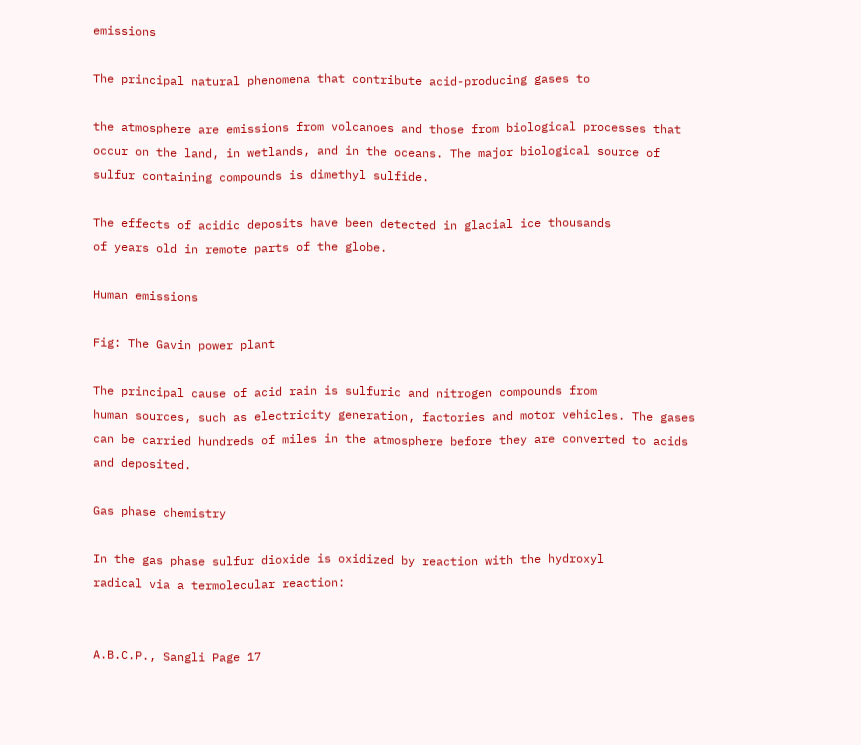emissions

The principal natural phenomena that contribute acid-producing gases to

the atmosphere are emissions from volcanoes and those from biological processes that
occur on the land, in wetlands, and in the oceans. The major biological source of
sulfur containing compounds is dimethyl sulfide.

The effects of acidic deposits have been detected in glacial ice thousands
of years old in remote parts of the globe.

Human emissions

Fig: The Gavin power plant

The principal cause of acid rain is sulfuric and nitrogen compounds from
human sources, such as electricity generation, factories and motor vehicles. The gases
can be carried hundreds of miles in the atmosphere before they are converted to acids
and deposited.

Gas phase chemistry

In the gas phase sulfur dioxide is oxidized by reaction with the hydroxyl
radical via a termolecular reaction:


A.B.C.P., Sangli Page 17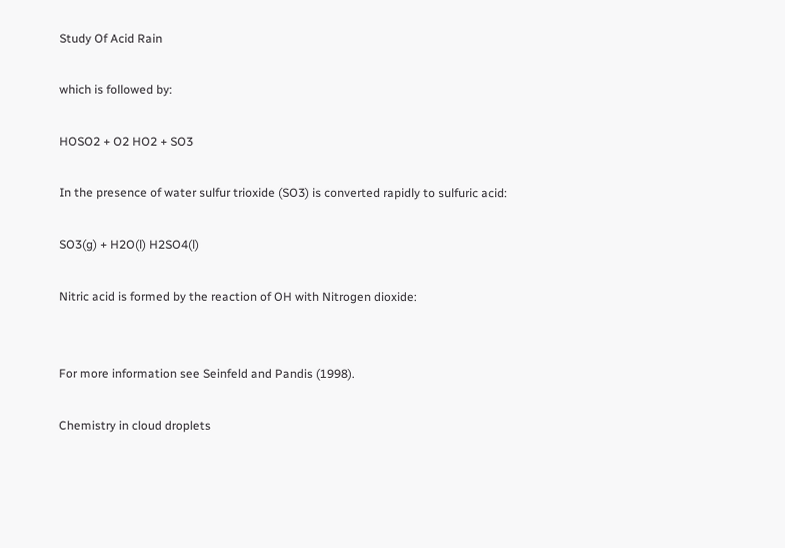Study Of Acid Rain

which is followed by:

HOSO2 + O2 HO2 + SO3

In the presence of water sulfur trioxide (SO3) is converted rapidly to sulfuric acid:

SO3(g) + H2O(l) H2SO4(l)

Nitric acid is formed by the reaction of OH with Nitrogen dioxide:


For more information see Seinfeld and Pandis (1998).

Chemistry in cloud droplets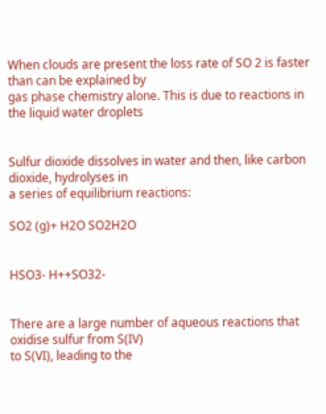When clouds are present the loss rate of SO 2 is faster than can be explained by
gas phase chemistry alone. This is due to reactions in the liquid water droplets


Sulfur dioxide dissolves in water and then, like carbon dioxide, hydrolyses in
a series of equilibrium reactions:

SO2 (g)+ H2O SO2H2O


HSO3- H++SO32-


There are a large number of aqueous reactions that oxidise sulfur from S(IV)
to S(VI), leading to the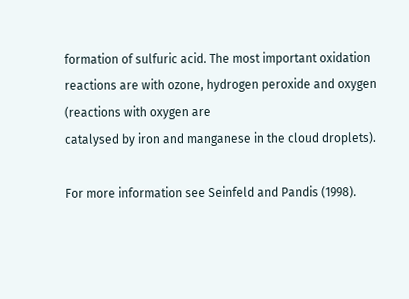formation of sulfuric acid. The most important oxidation
reactions are with ozone, hydrogen peroxide and oxygen (reactions with oxygen are
catalysed by iron and manganese in the cloud droplets).

For more information see Seinfeld and Pandis (1998).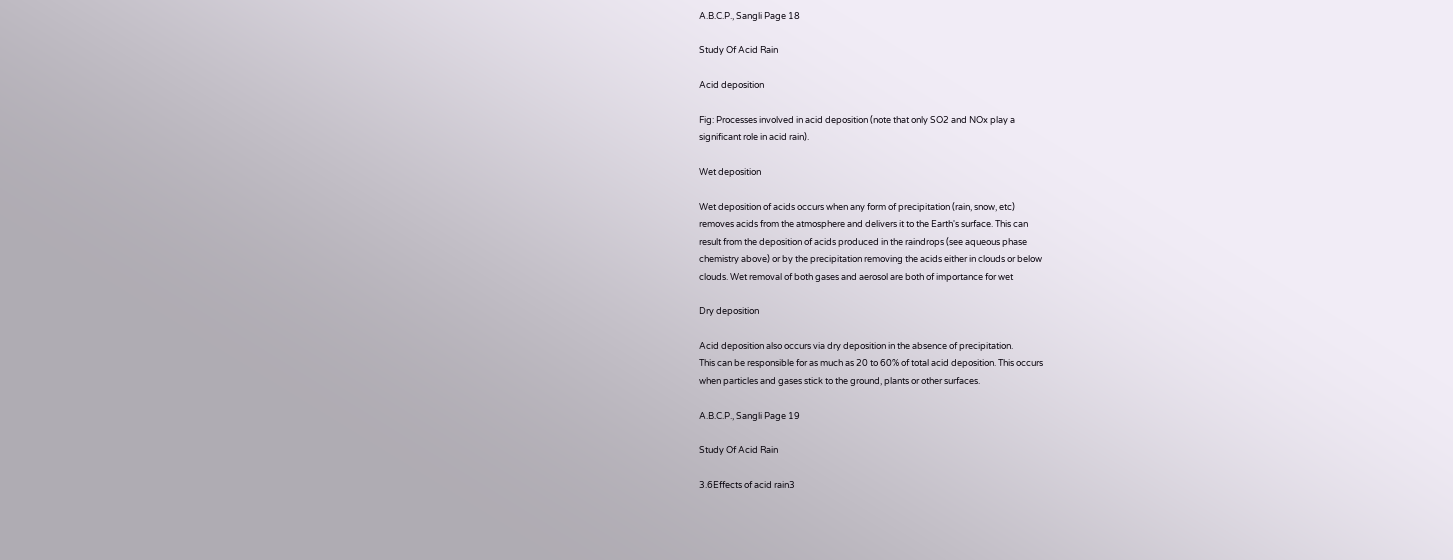A.B.C.P., Sangli Page 18

Study Of Acid Rain

Acid deposition

Fig: Processes involved in acid deposition (note that only SO2 and NOx play a
significant role in acid rain).

Wet deposition

Wet deposition of acids occurs when any form of precipitation (rain, snow, etc)
removes acids from the atmosphere and delivers it to the Earth's surface. This can
result from the deposition of acids produced in the raindrops (see aqueous phase
chemistry above) or by the precipitation removing the acids either in clouds or below
clouds. Wet removal of both gases and aerosol are both of importance for wet

Dry deposition

Acid deposition also occurs via dry deposition in the absence of precipitation.
This can be responsible for as much as 20 to 60% of total acid deposition. This occurs
when particles and gases stick to the ground, plants or other surfaces.

A.B.C.P., Sangli Page 19

Study Of Acid Rain

3.6Effects of acid rain3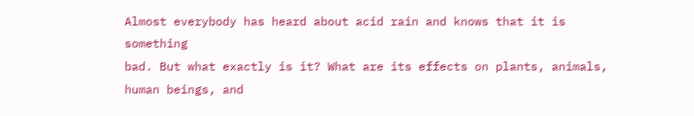Almost everybody has heard about acid rain and knows that it is something
bad. But what exactly is it? What are its effects on plants, animals, human beings, and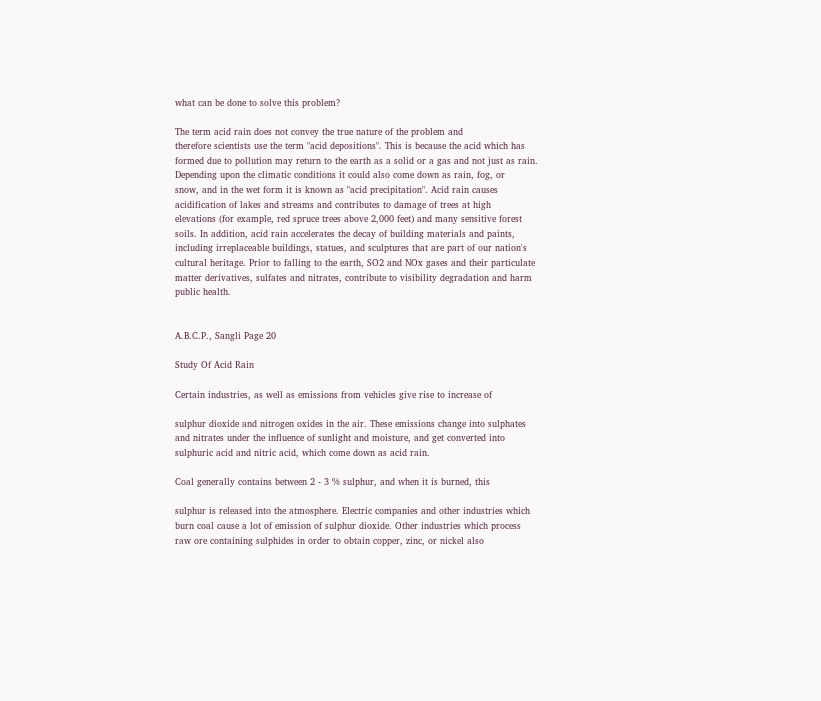what can be done to solve this problem?

The term acid rain does not convey the true nature of the problem and
therefore scientists use the term "acid depositions". This is because the acid which has
formed due to pollution may return to the earth as a solid or a gas and not just as rain.
Depending upon the climatic conditions it could also come down as rain, fog, or
snow, and in the wet form it is known as "acid precipitation". Acid rain causes
acidification of lakes and streams and contributes to damage of trees at high
elevations (for example, red spruce trees above 2,000 feet) and many sensitive forest
soils. In addition, acid rain accelerates the decay of building materials and paints,
including irreplaceable buildings, statues, and sculptures that are part of our nation's
cultural heritage. Prior to falling to the earth, SO2 and NOx gases and their particulate
matter derivatives, sulfates and nitrates, contribute to visibility degradation and harm
public health.


A.B.C.P., Sangli Page 20

Study Of Acid Rain

Certain industries, as well as emissions from vehicles give rise to increase of

sulphur dioxide and nitrogen oxides in the air. These emissions change into sulphates
and nitrates under the influence of sunlight and moisture, and get converted into
sulphuric acid and nitric acid, which come down as acid rain.

Coal generally contains between 2 - 3 % sulphur, and when it is burned, this

sulphur is released into the atmosphere. Electric companies and other industries which
burn coal cause a lot of emission of sulphur dioxide. Other industries which process
raw ore containing sulphides in order to obtain copper, zinc, or nickel also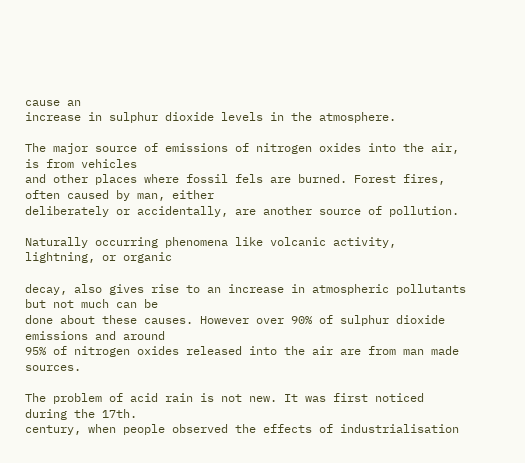cause an
increase in sulphur dioxide levels in the atmosphere.

The major source of emissions of nitrogen oxides into the air, is from vehicles
and other places where fossil fels are burned. Forest fires, often caused by man, either
deliberately or accidentally, are another source of pollution.

Naturally occurring phenomena like volcanic activity, lightning, or organic

decay, also gives rise to an increase in atmospheric pollutants but not much can be
done about these causes. However over 90% of sulphur dioxide emissions and around
95% of nitrogen oxides released into the air are from man made sources.

The problem of acid rain is not new. It was first noticed during the 17th.
century, when people observed the effects of industrialisation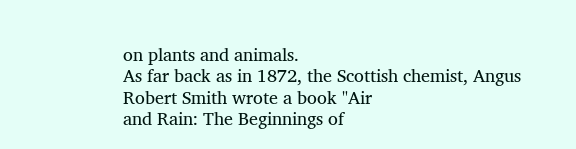on plants and animals.
As far back as in 1872, the Scottish chemist, Angus Robert Smith wrote a book "Air
and Rain: The Beginnings of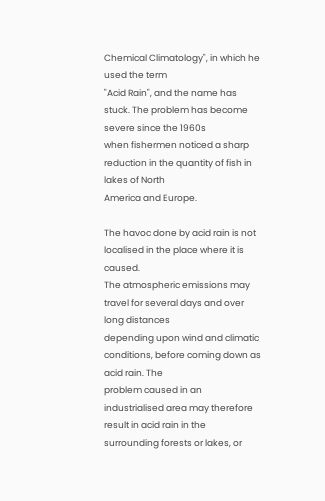Chemical Climatology", in which he used the term
"Acid Rain", and the name has stuck. The problem has become severe since the 1960s
when fishermen noticed a sharp reduction in the quantity of fish in lakes of North
America and Europe.

The havoc done by acid rain is not localised in the place where it is caused.
The atmospheric emissions may travel for several days and over long distances
depending upon wind and climatic conditions, before coming down as acid rain. The
problem caused in an industrialised area may therefore result in acid rain in the
surrounding forests or lakes, or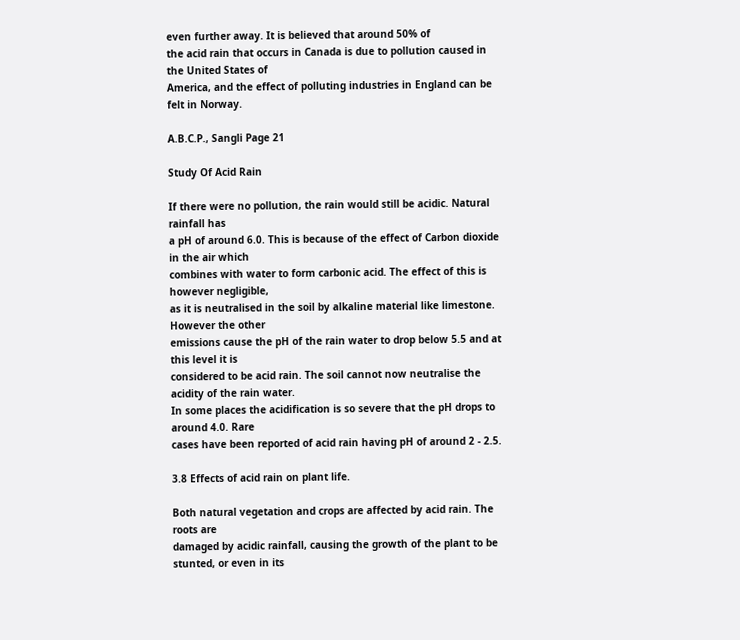even further away. It is believed that around 50% of
the acid rain that occurs in Canada is due to pollution caused in the United States of
America, and the effect of polluting industries in England can be felt in Norway.

A.B.C.P., Sangli Page 21

Study Of Acid Rain

If there were no pollution, the rain would still be acidic. Natural rainfall has
a pH of around 6.0. This is because of the effect of Carbon dioxide in the air which
combines with water to form carbonic acid. The effect of this is however negligible,
as it is neutralised in the soil by alkaline material like limestone. However the other
emissions cause the pH of the rain water to drop below 5.5 and at this level it is
considered to be acid rain. The soil cannot now neutralise the acidity of the rain water.
In some places the acidification is so severe that the pH drops to around 4.0. Rare
cases have been reported of acid rain having pH of around 2 - 2.5.

3.8 Effects of acid rain on plant life.

Both natural vegetation and crops are affected by acid rain. The roots are
damaged by acidic rainfall, causing the growth of the plant to be stunted, or even in its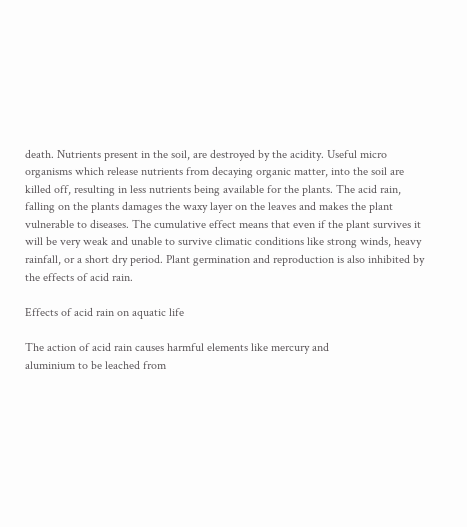death. Nutrients present in the soil, are destroyed by the acidity. Useful micro
organisms which release nutrients from decaying organic matter, into the soil are
killed off, resulting in less nutrients being available for the plants. The acid rain,
falling on the plants damages the waxy layer on the leaves and makes the plant
vulnerable to diseases. The cumulative effect means that even if the plant survives it
will be very weak and unable to survive climatic conditions like strong winds, heavy
rainfall, or a short dry period. Plant germination and reproduction is also inhibited by
the effects of acid rain.

Effects of acid rain on aquatic life

The action of acid rain causes harmful elements like mercury and
aluminium to be leached from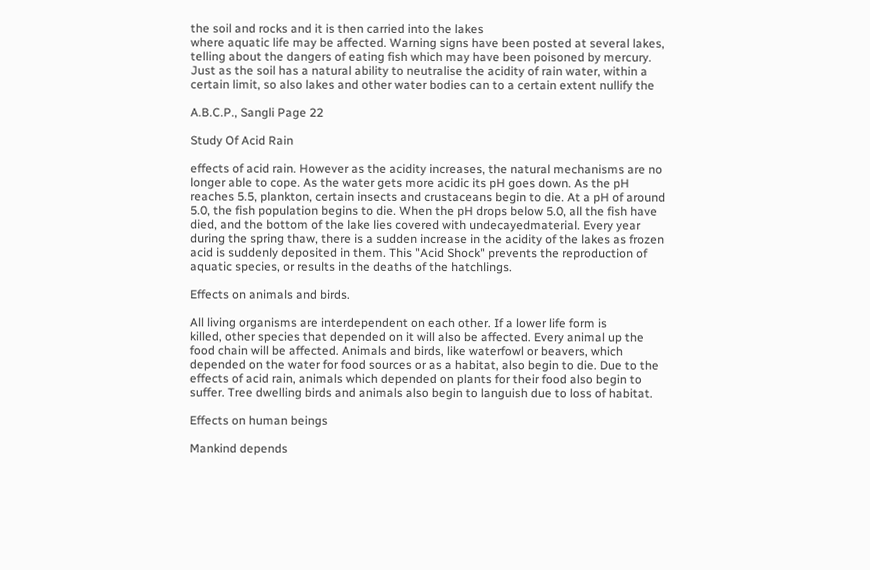the soil and rocks and it is then carried into the lakes
where aquatic life may be affected. Warning signs have been posted at several lakes,
telling about the dangers of eating fish which may have been poisoned by mercury.
Just as the soil has a natural ability to neutralise the acidity of rain water, within a
certain limit, so also lakes and other water bodies can to a certain extent nullify the

A.B.C.P., Sangli Page 22

Study Of Acid Rain

effects of acid rain. However as the acidity increases, the natural mechanisms are no
longer able to cope. As the water gets more acidic its pH goes down. As the pH
reaches 5.5, plankton, certain insects and crustaceans begin to die. At a pH of around
5.0, the fish population begins to die. When the pH drops below 5.0, all the fish have
died, and the bottom of the lake lies covered with undecayedmaterial. Every year
during the spring thaw, there is a sudden increase in the acidity of the lakes as frozen
acid is suddenly deposited in them. This "Acid Shock" prevents the reproduction of
aquatic species, or results in the deaths of the hatchlings.

Effects on animals and birds.

All living organisms are interdependent on each other. If a lower life form is
killed, other species that depended on it will also be affected. Every animal up the
food chain will be affected. Animals and birds, like waterfowl or beavers, which
depended on the water for food sources or as a habitat, also begin to die. Due to the
effects of acid rain, animals which depended on plants for their food also begin to
suffer. Tree dwelling birds and animals also begin to languish due to loss of habitat.

Effects on human beings

Mankind depends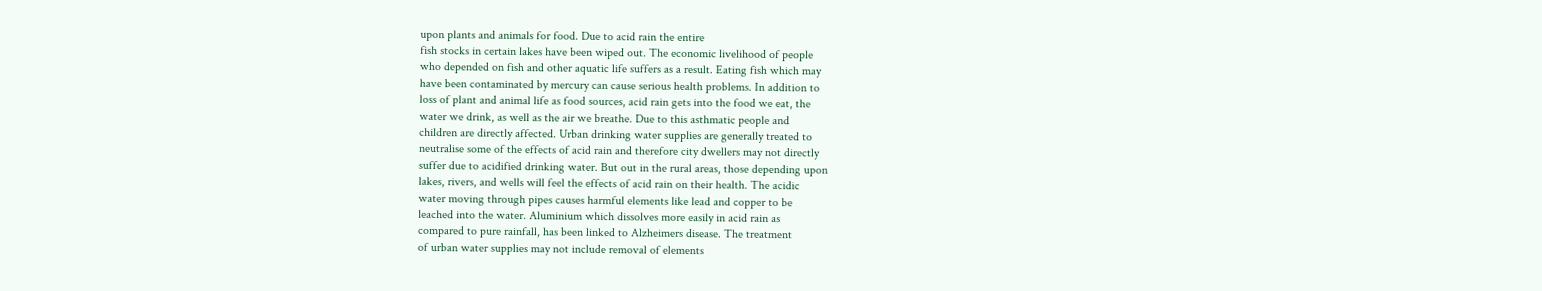upon plants and animals for food. Due to acid rain the entire
fish stocks in certain lakes have been wiped out. The economic livelihood of people
who depended on fish and other aquatic life suffers as a result. Eating fish which may
have been contaminated by mercury can cause serious health problems. In addition to
loss of plant and animal life as food sources, acid rain gets into the food we eat, the
water we drink, as well as the air we breathe. Due to this asthmatic people and
children are directly affected. Urban drinking water supplies are generally treated to
neutralise some of the effects of acid rain and therefore city dwellers may not directly
suffer due to acidified drinking water. But out in the rural areas, those depending upon
lakes, rivers, and wells will feel the effects of acid rain on their health. The acidic
water moving through pipes causes harmful elements like lead and copper to be
leached into the water. Aluminium which dissolves more easily in acid rain as
compared to pure rainfall, has been linked to Alzheimers disease. The treatment
of urban water supplies may not include removal of elements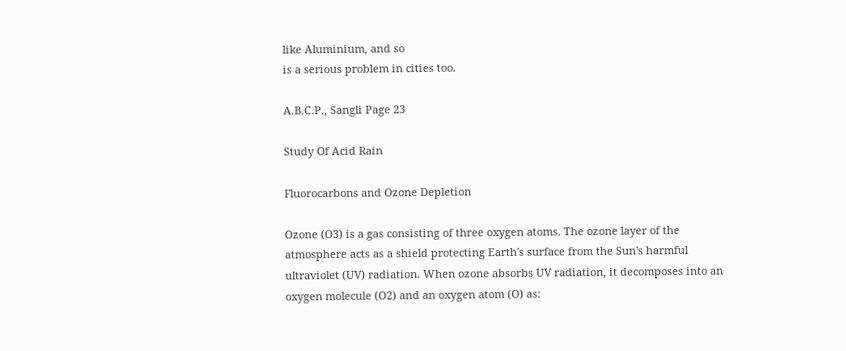like Aluminium, and so
is a serious problem in cities too.

A.B.C.P., Sangli Page 23

Study Of Acid Rain

Fluorocarbons and Ozone Depletion

Ozone (O3) is a gas consisting of three oxygen atoms. The ozone layer of the
atmosphere acts as a shield protecting Earth's surface from the Sun's harmful
ultraviolet (UV) radiation. When ozone absorbs UV radiation, it decomposes into an
oxygen molecule (O2) and an oxygen atom (O) as: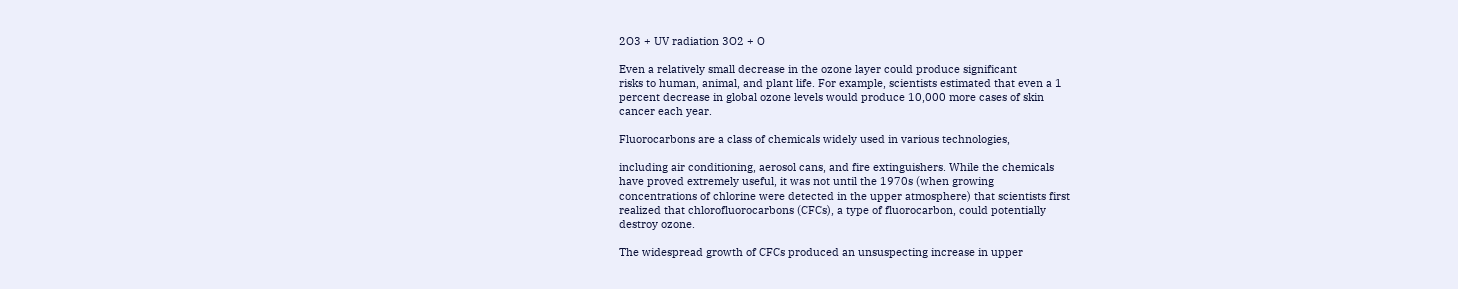2O3 + UV radiation 3O2 + O

Even a relatively small decrease in the ozone layer could produce significant
risks to human, animal, and plant life. For example, scientists estimated that even a 1
percent decrease in global ozone levels would produce 10,000 more cases of skin
cancer each year.

Fluorocarbons are a class of chemicals widely used in various technologies,

including air conditioning, aerosol cans, and fire extinguishers. While the chemicals
have proved extremely useful, it was not until the 1970s (when growing
concentrations of chlorine were detected in the upper atmosphere) that scientists first
realized that chlorofluorocarbons (CFCs), a type of fluorocarbon, could potentially
destroy ozone.

The widespread growth of CFCs produced an unsuspecting increase in upper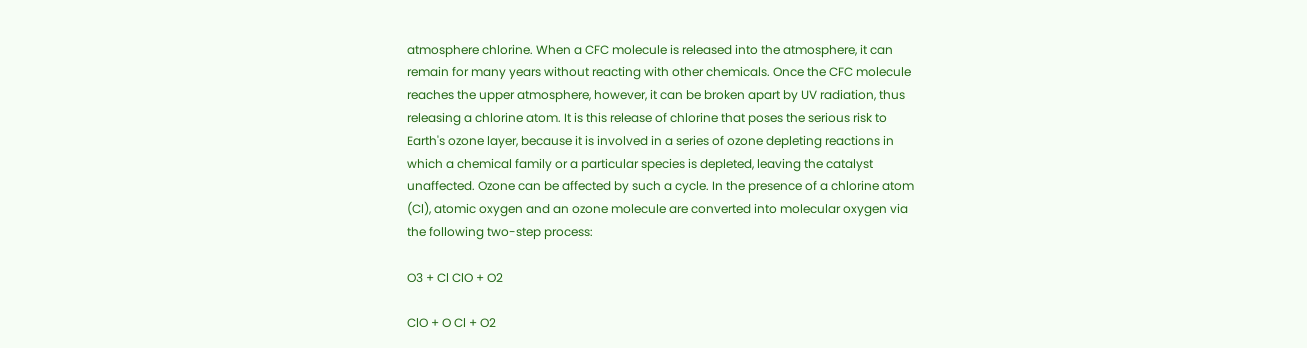atmosphere chlorine. When a CFC molecule is released into the atmosphere, it can
remain for many years without reacting with other chemicals. Once the CFC molecule
reaches the upper atmosphere, however, it can be broken apart by UV radiation, thus
releasing a chlorine atom. It is this release of chlorine that poses the serious risk to
Earth's ozone layer, because it is involved in a series of ozone depleting reactions in
which a chemical family or a particular species is depleted, leaving the catalyst
unaffected. Ozone can be affected by such a cycle. In the presence of a chlorine atom
(Cl), atomic oxygen and an ozone molecule are converted into molecular oxygen via
the following two-step process:

O3 + Cl ClO + O2

ClO + O Cl + O2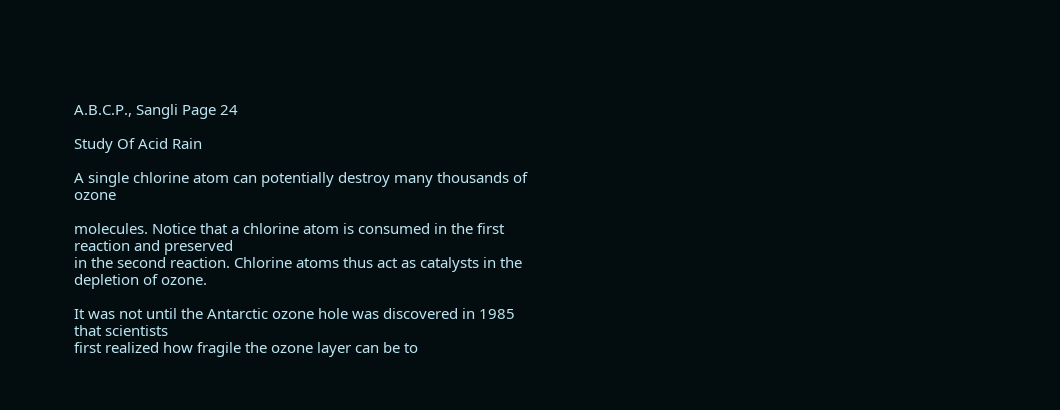A.B.C.P., Sangli Page 24

Study Of Acid Rain

A single chlorine atom can potentially destroy many thousands of ozone

molecules. Notice that a chlorine atom is consumed in the first reaction and preserved
in the second reaction. Chlorine atoms thus act as catalysts in the depletion of ozone.

It was not until the Antarctic ozone hole was discovered in 1985 that scientists
first realized how fragile the ozone layer can be to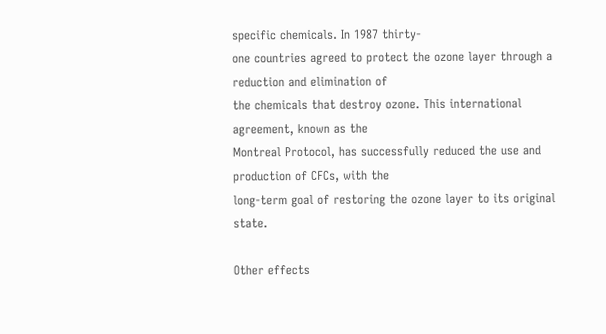specific chemicals. In 1987 thirty-
one countries agreed to protect the ozone layer through a reduction and elimination of
the chemicals that destroy ozone. This international agreement, known as the
Montreal Protocol, has successfully reduced the use and production of CFCs, with the
long-term goal of restoring the ozone layer to its original state.

Other effects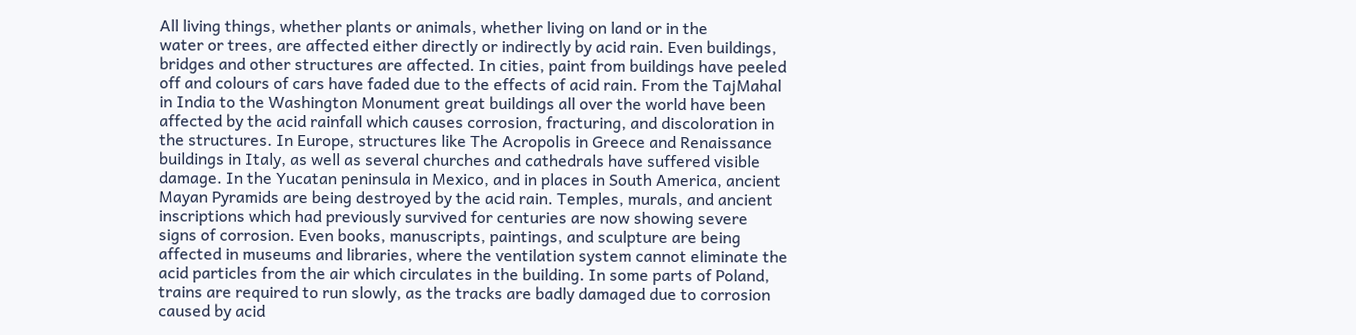All living things, whether plants or animals, whether living on land or in the
water or trees, are affected either directly or indirectly by acid rain. Even buildings,
bridges and other structures are affected. In cities, paint from buildings have peeled
off and colours of cars have faded due to the effects of acid rain. From the TajMahal
in India to the Washington Monument great buildings all over the world have been
affected by the acid rainfall which causes corrosion, fracturing, and discoloration in
the structures. In Europe, structures like The Acropolis in Greece and Renaissance
buildings in Italy, as well as several churches and cathedrals have suffered visible
damage. In the Yucatan peninsula in Mexico, and in places in South America, ancient
Mayan Pyramids are being destroyed by the acid rain. Temples, murals, and ancient
inscriptions which had previously survived for centuries are now showing severe
signs of corrosion. Even books, manuscripts, paintings, and sculpture are being
affected in museums and libraries, where the ventilation system cannot eliminate the
acid particles from the air which circulates in the building. In some parts of Poland,
trains are required to run slowly, as the tracks are badly damaged due to corrosion
caused by acid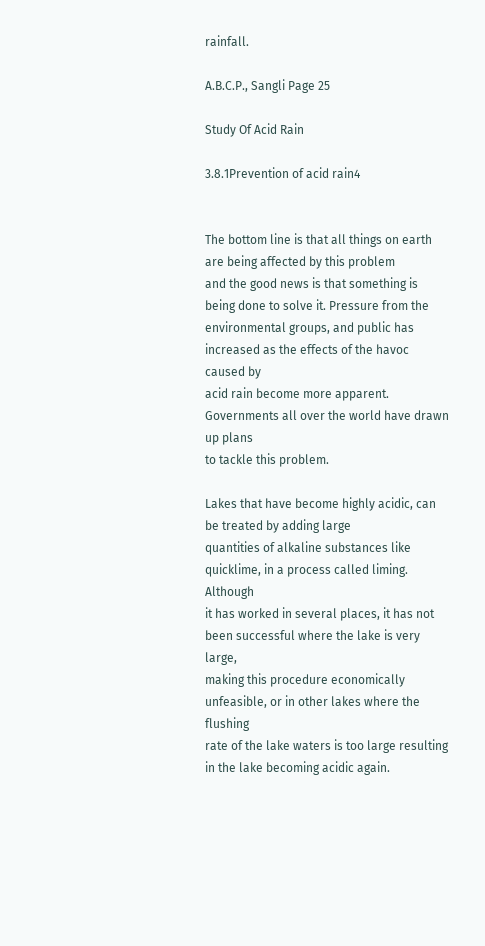rainfall.

A.B.C.P., Sangli Page 25

Study Of Acid Rain

3.8.1Prevention of acid rain4


The bottom line is that all things on earth are being affected by this problem
and the good news is that something is being done to solve it. Pressure from the
environmental groups, and public has increased as the effects of the havoc caused by
acid rain become more apparent. Governments all over the world have drawn up plans
to tackle this problem.

Lakes that have become highly acidic, can be treated by adding large
quantities of alkaline substances like quicklime, in a process called liming. Although
it has worked in several places, it has not been successful where the lake is very large,
making this procedure economically unfeasible, or in other lakes where the flushing
rate of the lake waters is too large resulting in the lake becoming acidic again.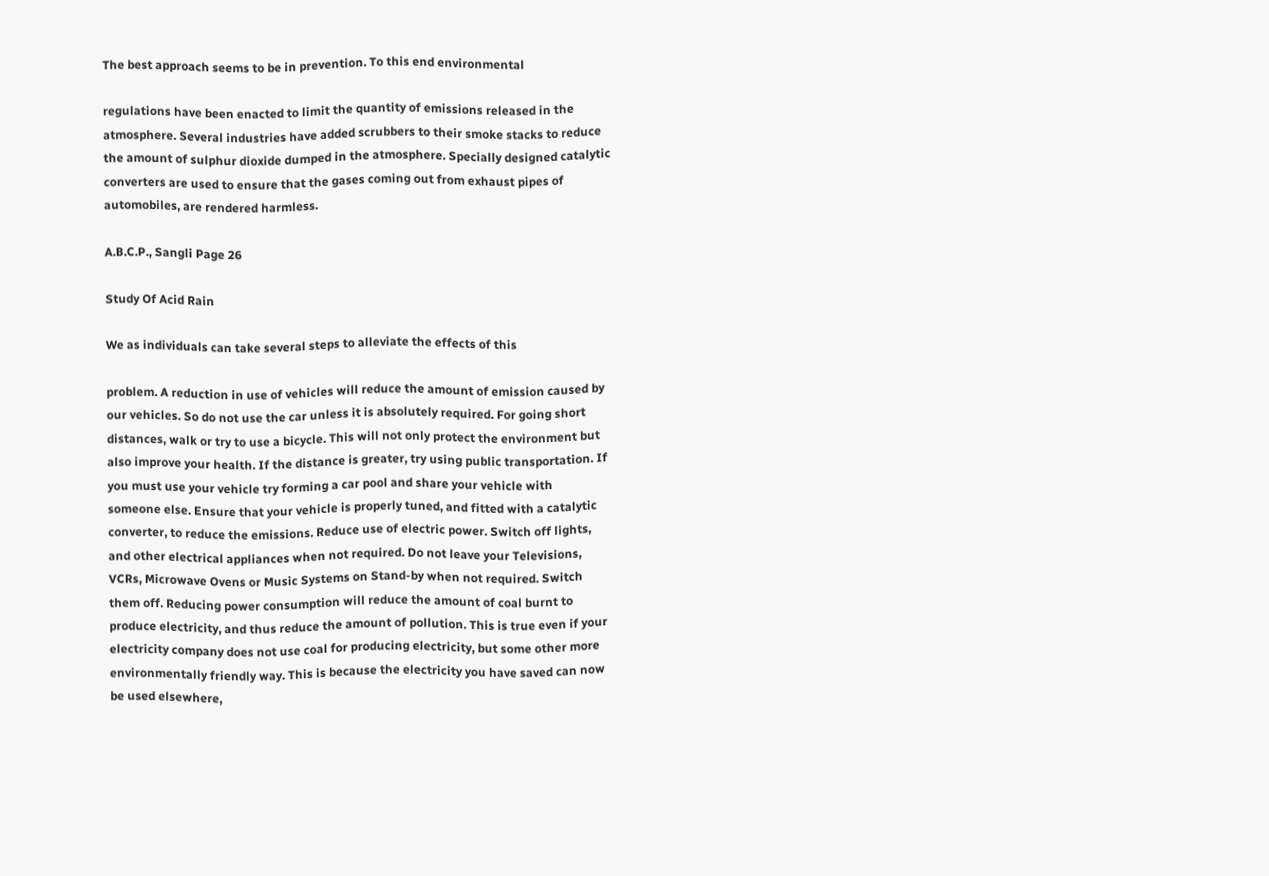The best approach seems to be in prevention. To this end environmental

regulations have been enacted to limit the quantity of emissions released in the
atmosphere. Several industries have added scrubbers to their smoke stacks to reduce
the amount of sulphur dioxide dumped in the atmosphere. Specially designed catalytic
converters are used to ensure that the gases coming out from exhaust pipes of
automobiles, are rendered harmless.

A.B.C.P., Sangli Page 26

Study Of Acid Rain

We as individuals can take several steps to alleviate the effects of this

problem. A reduction in use of vehicles will reduce the amount of emission caused by
our vehicles. So do not use the car unless it is absolutely required. For going short
distances, walk or try to use a bicycle. This will not only protect the environment but
also improve your health. If the distance is greater, try using public transportation. If
you must use your vehicle try forming a car pool and share your vehicle with
someone else. Ensure that your vehicle is properly tuned, and fitted with a catalytic
converter, to reduce the emissions. Reduce use of electric power. Switch off lights,
and other electrical appliances when not required. Do not leave your Televisions,
VCRs, Microwave Ovens or Music Systems on Stand-by when not required. Switch
them off. Reducing power consumption will reduce the amount of coal burnt to
produce electricity, and thus reduce the amount of pollution. This is true even if your
electricity company does not use coal for producing electricity, but some other more
environmentally friendly way. This is because the electricity you have saved can now
be used elsewhere,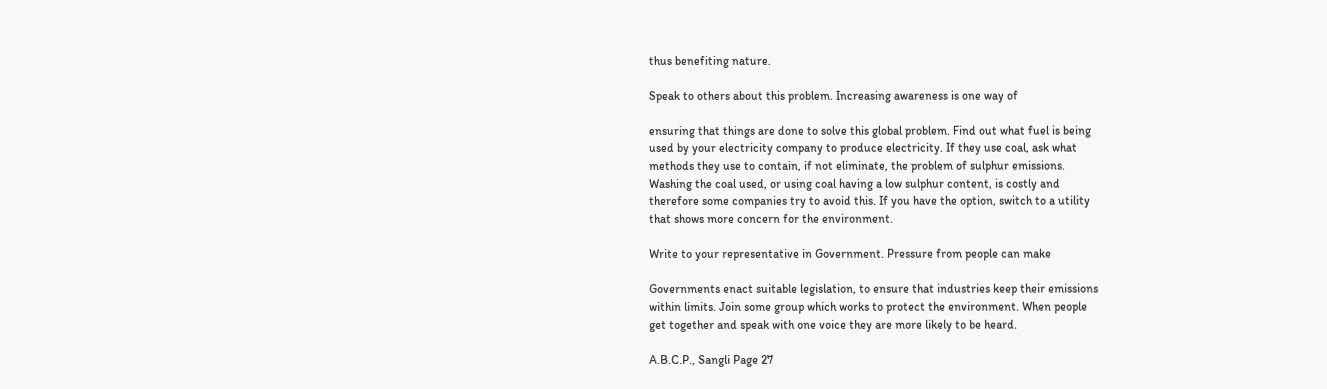thus benefiting nature.

Speak to others about this problem. Increasing awareness is one way of

ensuring that things are done to solve this global problem. Find out what fuel is being
used by your electricity company to produce electricity. If they use coal, ask what
methods they use to contain, if not eliminate, the problem of sulphur emissions.
Washing the coal used, or using coal having a low sulphur content, is costly and
therefore some companies try to avoid this. If you have the option, switch to a utility
that shows more concern for the environment.

Write to your representative in Government. Pressure from people can make

Governments enact suitable legislation, to ensure that industries keep their emissions
within limits. Join some group which works to protect the environment. When people
get together and speak with one voice they are more likely to be heard.

A.B.C.P., Sangli Page 27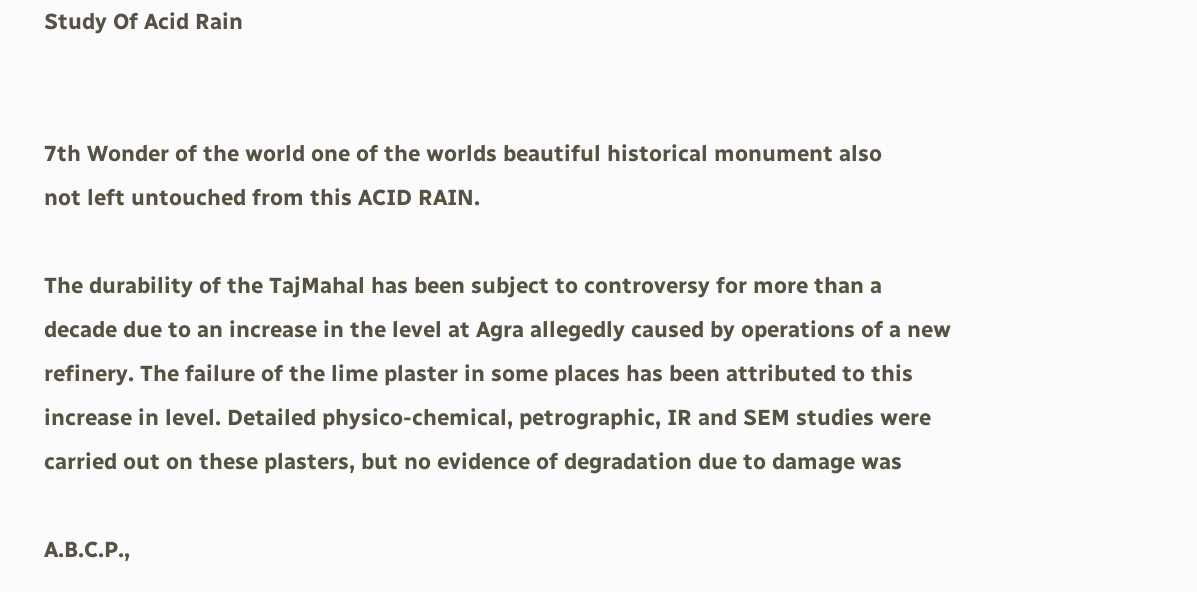Study Of Acid Rain


7th Wonder of the world one of the worlds beautiful historical monument also
not left untouched from this ACID RAIN.

The durability of the TajMahal has been subject to controversy for more than a
decade due to an increase in the level at Agra allegedly caused by operations of a new
refinery. The failure of the lime plaster in some places has been attributed to this
increase in level. Detailed physico-chemical, petrographic, IR and SEM studies were
carried out on these plasters, but no evidence of degradation due to damage was

A.B.C.P.,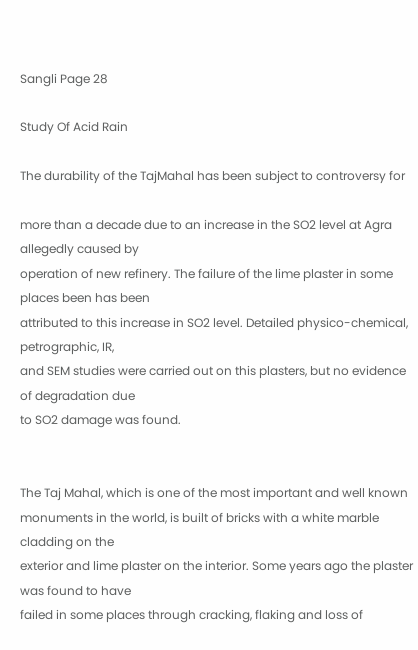Sangli Page 28

Study Of Acid Rain

The durability of the TajMahal has been subject to controversy for

more than a decade due to an increase in the SO2 level at Agra allegedly caused by
operation of new refinery. The failure of the lime plaster in some places been has been
attributed to this increase in SO2 level. Detailed physico-chemical, petrographic, IR,
and SEM studies were carried out on this plasters, but no evidence of degradation due
to SO2 damage was found.


The Taj Mahal, which is one of the most important and well known
monuments in the world, is built of bricks with a white marble cladding on the
exterior and lime plaster on the interior. Some years ago the plaster was found to have
failed in some places through cracking, flaking and loss of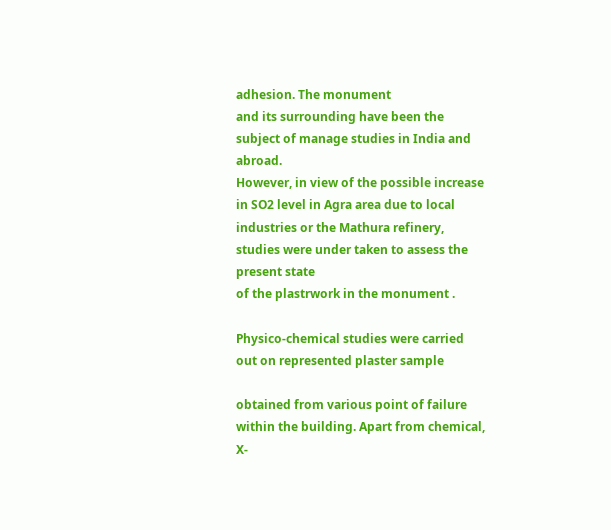adhesion. The monument
and its surrounding have been the subject of manage studies in India and abroad.
However, in view of the possible increase in SO2 level in Agra area due to local
industries or the Mathura refinery, studies were under taken to assess the present state
of the plastrwork in the monument .

Physico-chemical studies were carried out on represented plaster sample

obtained from various point of failure within the building. Apart from chemical, X-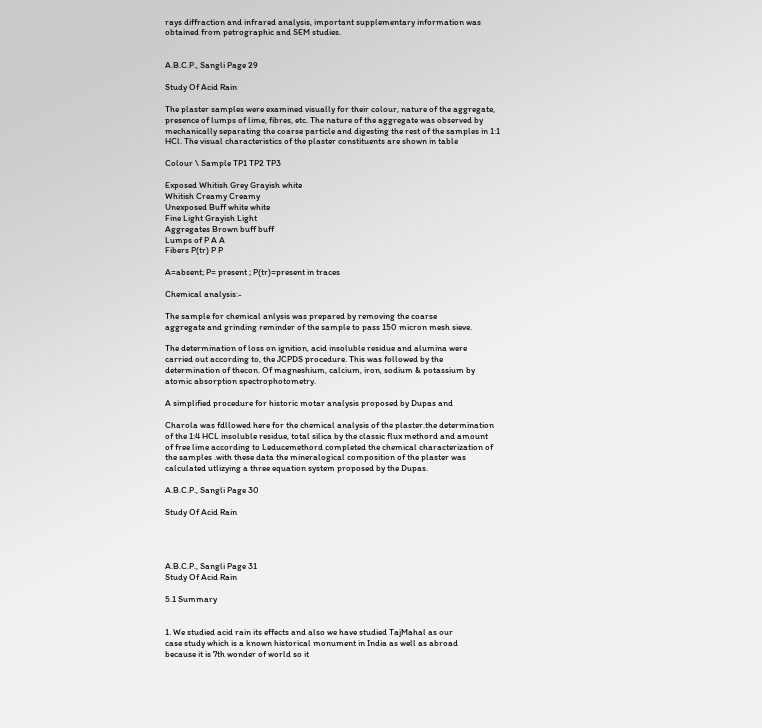rays diffraction and infrared analysis, important supplementary information was
obtained from petrographic and SEM studies.


A.B.C.P., Sangli Page 29

Study Of Acid Rain

The plaster samples were examined visually for their colour, nature of the aggregate,
presence of lumps of lime, fibres, etc. The nature of the aggregate was observed by
mechanically separating the coarse particle and digesting the rest of the samples in 1:1
HCl. The visual characteristics of the plaster constituents are shown in table

Colour \ Sample TP1 TP2 TP3

Exposed Whitish Grey Grayish white
Whitish Creamy Creamy
Unexposed Buff white white
Fine Light Grayish Light
Aggregates Brown buff buff
Lumps of P A A
Fibers P(tr) P P

A=absent; P= present ; P(tr)=present in traces

Chemical analysis:-

The sample for chemical anlysis was prepared by removing the coarse
aggregate and grinding reminder of the sample to pass 150 micron mesh sieve.

The determination of loss on ignition, acid insoluble residue and alumina were
carried out according to, the JCPDS procedure. This was followed by the
determination of thecon. Of magneshium, calcium, iron, sodium & potassium by
atomic absorption spectrophotometry.

A simplified procedure for historic motar analysis proposed by Dupas and

Charola was fdllowed here for the chemical analysis of the plaster.the determination
of the 1:4 HCL insoluble residue, total silica by the classic flux methord and amount
of free lime according to Leducemethord completed the chemical characterization of
the samples .with these data the mineralogical composition of the plaster was
calculated utlizying a three equation system proposed by the Dupas.

A.B.C.P., Sangli Page 30

Study Of Acid Rain




A.B.C.P., Sangli Page 31
Study Of Acid Rain

5.1 Summary


1. We studied acid rain its effects and also we have studied TajMahal as our
case study which is a known historical monument in India as well as abroad
because it is 7th wonder of world so it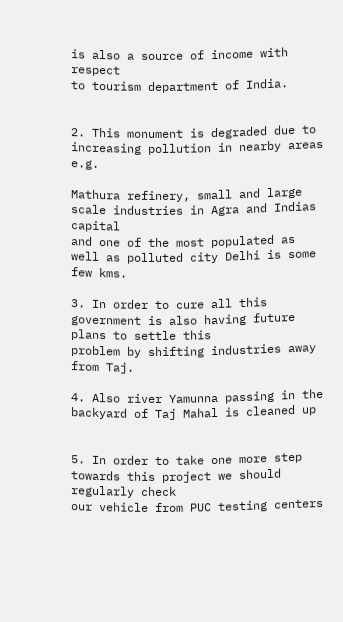is also a source of income with respect
to tourism department of India.


2. This monument is degraded due to increasing pollution in nearby areas e.g.

Mathura refinery, small and large scale industries in Agra and Indias capital
and one of the most populated as well as polluted city Delhi is some few kms.

3. In order to cure all this government is also having future plans to settle this
problem by shifting industries away from Taj.

4. Also river Yamunna passing in the backyard of Taj Mahal is cleaned up


5. In order to take one more step towards this project we should regularly check
our vehicle from PUC testing centers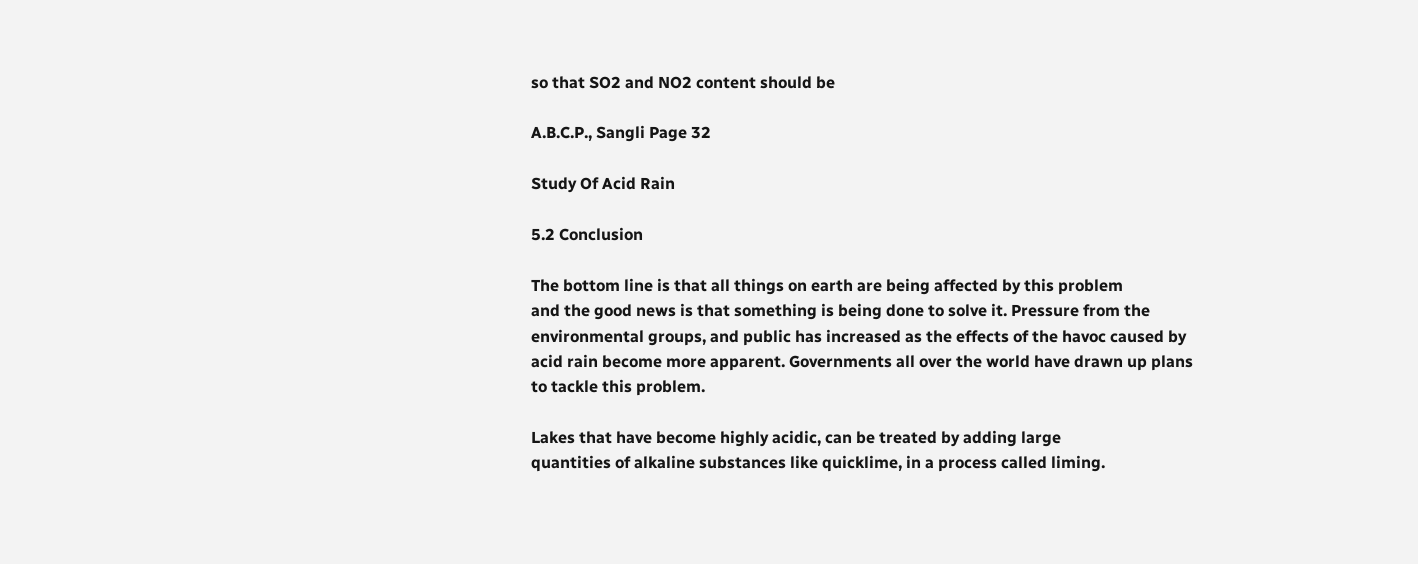so that SO2 and NO2 content should be

A.B.C.P., Sangli Page 32

Study Of Acid Rain

5.2 Conclusion

The bottom line is that all things on earth are being affected by this problem
and the good news is that something is being done to solve it. Pressure from the
environmental groups, and public has increased as the effects of the havoc caused by
acid rain become more apparent. Governments all over the world have drawn up plans
to tackle this problem.

Lakes that have become highly acidic, can be treated by adding large
quantities of alkaline substances like quicklime, in a process called liming.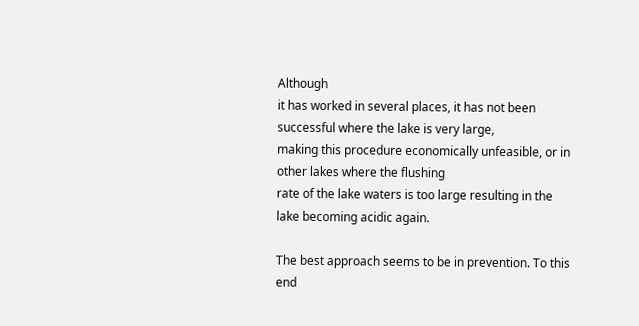Although
it has worked in several places, it has not been successful where the lake is very large,
making this procedure economically unfeasible, or in other lakes where the flushing
rate of the lake waters is too large resulting in the lake becoming acidic again.

The best approach seems to be in prevention. To this end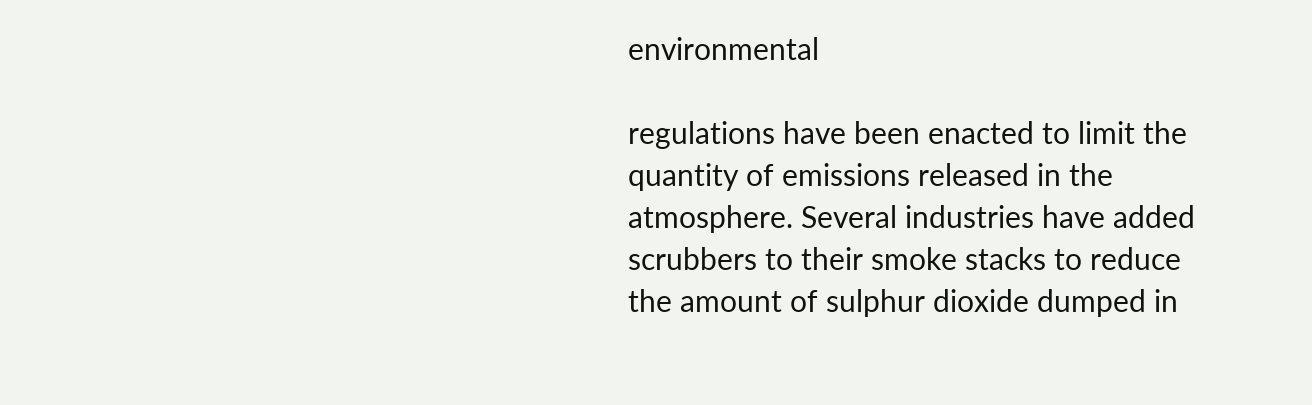environmental

regulations have been enacted to limit the quantity of emissions released in the
atmosphere. Several industries have added scrubbers to their smoke stacks to reduce
the amount of sulphur dioxide dumped in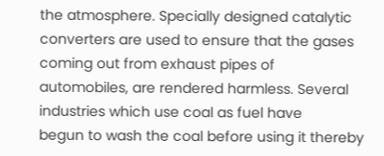the atmosphere. Specially designed catalytic
converters are used to ensure that the gases coming out from exhaust pipes of
automobiles, are rendered harmless. Several industries which use coal as fuel have
begun to wash the coal before using it thereby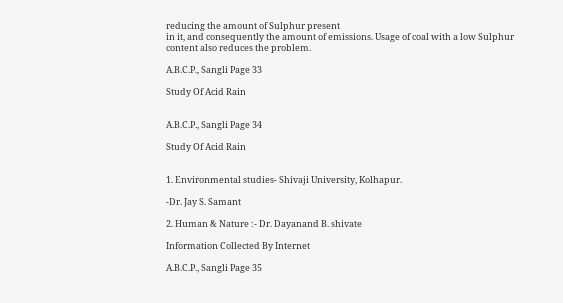reducing the amount of Sulphur present
in it, and consequently the amount of emissions. Usage of coal with a low Sulphur
content also reduces the problem.

A.B.C.P., Sangli Page 33

Study Of Acid Rain


A.B.C.P., Sangli Page 34

Study Of Acid Rain


1. Environmental studies- Shivaji University, Kolhapur.

-Dr. Jay S. Samant

2. Human & Nature :- Dr. Dayanand B. shivate

Information Collected By Internet

A.B.C.P., Sangli Page 35